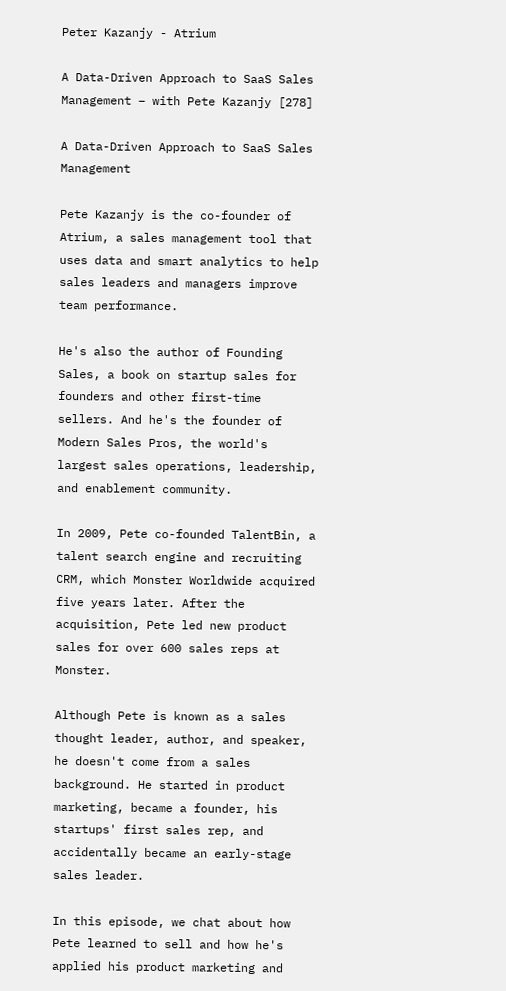Peter Kazanjy - Atrium

A Data-Driven Approach to SaaS Sales Management – with Pete Kazanjy [278]

A Data-Driven Approach to SaaS Sales Management

Pete Kazanjy is the co-founder of Atrium, a sales management tool that uses data and smart analytics to help sales leaders and managers improve team performance.

He's also the author of Founding Sales, a book on startup sales for founders and other first-time sellers. And he's the founder of Modern Sales Pros, the world's largest sales operations, leadership, and enablement community.

In 2009, Pete co-founded TalentBin, a talent search engine and recruiting CRM, which Monster Worldwide acquired five years later. After the acquisition, Pete led new product sales for over 600 sales reps at Monster.

Although Pete is known as a sales thought leader, author, and speaker, he doesn't come from a sales background. He started in product marketing, became a founder, his startups' first sales rep, and accidentally became an early-stage sales leader.

In this episode, we chat about how Pete learned to sell and how he's applied his product marketing and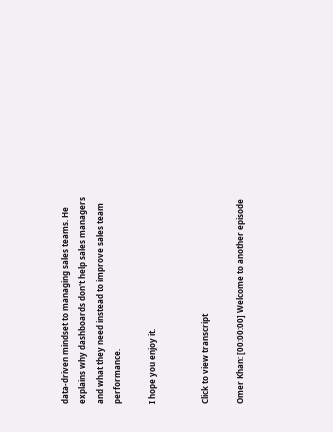data-driven mindset to managing sales teams. He explains why dashboards don't help sales managers and what they need instead to improve sales team performance.

I hope you enjoy it.


Click to view transcript

Omer Khan: [00:00:00] Welcome to another episode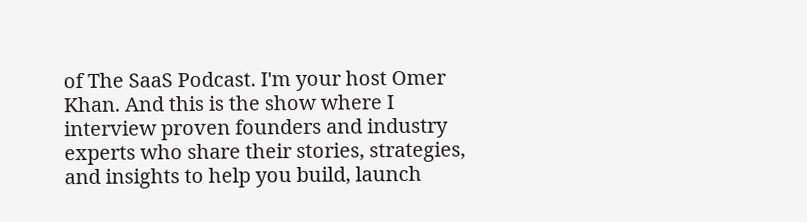of The SaaS Podcast. I'm your host Omer Khan. And this is the show where I interview proven founders and industry experts who share their stories, strategies, and insights to help you build, launch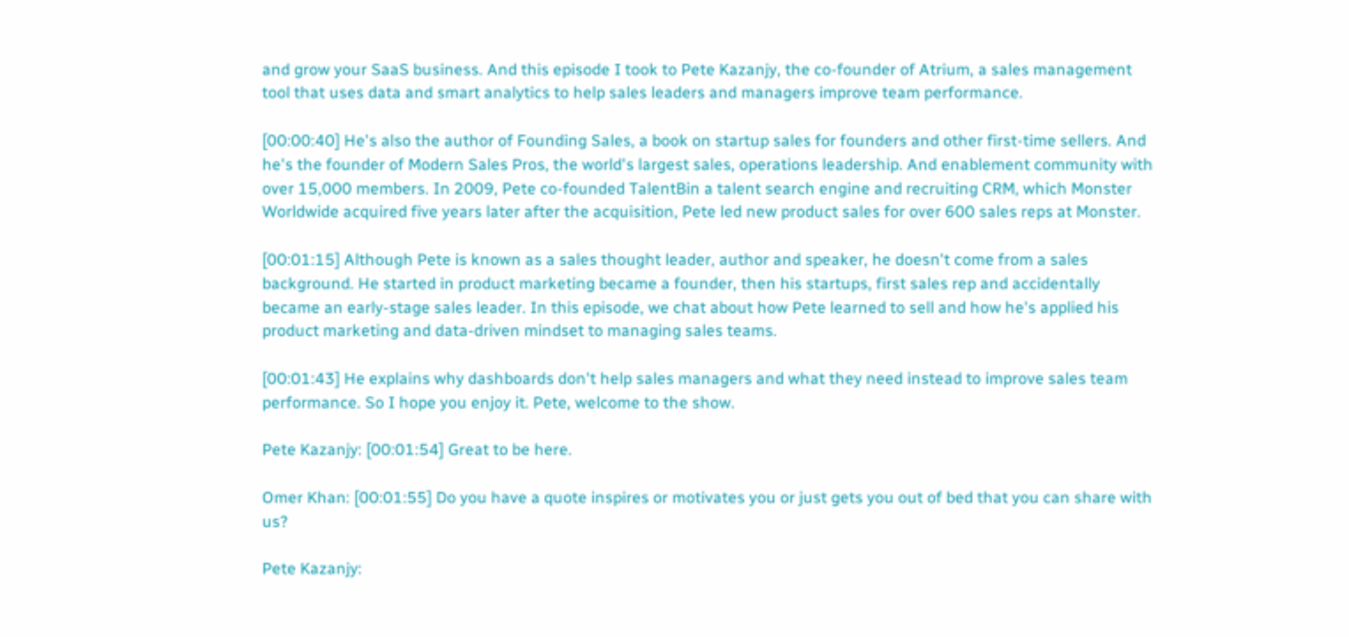and grow your SaaS business. And this episode I took to Pete Kazanjy, the co-founder of Atrium, a sales management tool that uses data and smart analytics to help sales leaders and managers improve team performance.

[00:00:40] He's also the author of Founding Sales, a book on startup sales for founders and other first-time sellers. And he's the founder of Modern Sales Pros, the world's largest sales, operations leadership. And enablement community with over 15,000 members. In 2009, Pete co-founded TalentBin a talent search engine and recruiting CRM, which Monster Worldwide acquired five years later after the acquisition, Pete led new product sales for over 600 sales reps at Monster.

[00:01:15] Although Pete is known as a sales thought leader, author and speaker, he doesn't come from a sales background. He started in product marketing became a founder, then his startups, first sales rep and accidentally became an early-stage sales leader. In this episode, we chat about how Pete learned to sell and how he's applied his product marketing and data-driven mindset to managing sales teams.

[00:01:43] He explains why dashboards don't help sales managers and what they need instead to improve sales team performance. So I hope you enjoy it. Pete, welcome to the show.

Pete Kazanjy: [00:01:54] Great to be here.

Omer Khan: [00:01:55] Do you have a quote inspires or motivates you or just gets you out of bed that you can share with us?

Pete Kazanjy: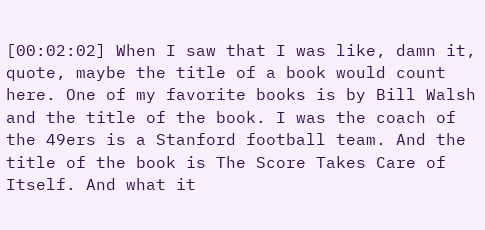[00:02:02] When I saw that I was like, damn it, quote, maybe the title of a book would count here. One of my favorite books is by Bill Walsh and the title of the book. I was the coach of the 49ers is a Stanford football team. And the title of the book is The Score Takes Care of Itself. And what it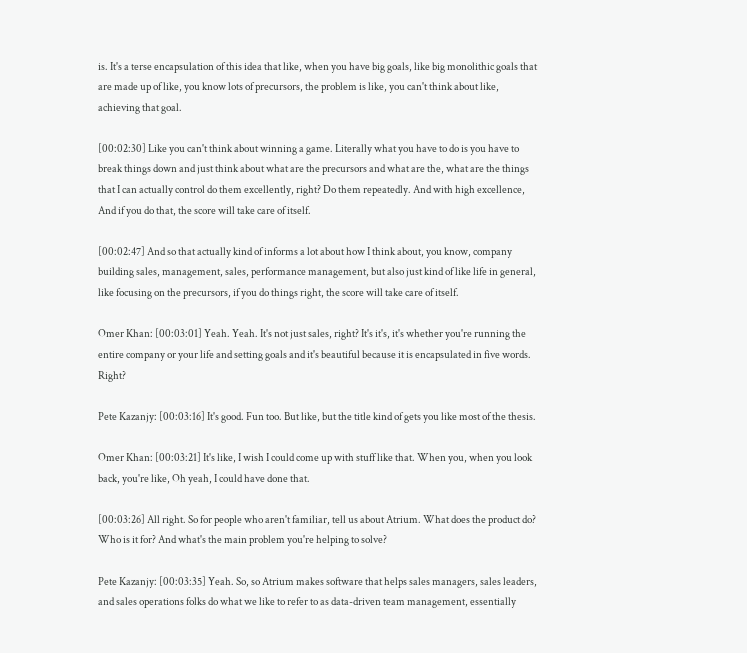is. It's a terse encapsulation of this idea that like, when you have big goals, like big monolithic goals that are made up of like, you know lots of precursors, the problem is like, you can't think about like, achieving that goal.

[00:02:30] Like you can't think about winning a game. Literally what you have to do is you have to break things down and just think about what are the precursors and what are the, what are the things that I can actually control do them excellently, right? Do them repeatedly. And with high excellence, And if you do that, the score will take care of itself.

[00:02:47] And so that actually kind of informs a lot about how I think about, you know, company building sales, management, sales, performance management, but also just kind of like life in general, like focusing on the precursors, if you do things right, the score will take care of itself.

Omer Khan: [00:03:01] Yeah. Yeah. It's not just sales, right? It's it's, it's whether you're running the entire company or your life and setting goals and it's beautiful because it is encapsulated in five words. Right?

Pete Kazanjy: [00:03:16] It's good. Fun too. But like, but the title kind of gets you like most of the thesis.

Omer Khan: [00:03:21] It's like, I wish I could come up with stuff like that. When you, when you look back, you're like, Oh yeah, I could have done that.

[00:03:26] All right. So for people who aren't familiar, tell us about Atrium. What does the product do? Who is it for? And what's the main problem you're helping to solve?

Pete Kazanjy: [00:03:35] Yeah. So, so Atrium makes software that helps sales managers, sales leaders, and sales operations folks do what we like to refer to as data-driven team management, essentially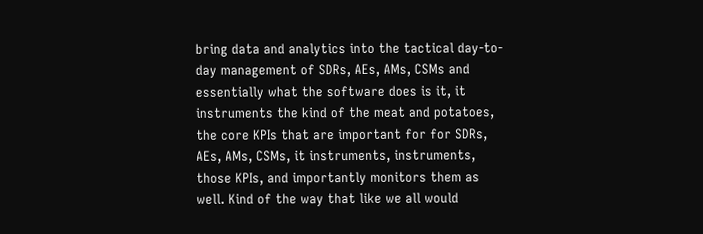bring data and analytics into the tactical day-to-day management of SDRs, AEs, AMs, CSMs and essentially what the software does is it, it instruments the kind of the meat and potatoes, the core KPIs that are important for for SDRs, AEs, AMs, CSMs, it instruments, instruments, those KPIs, and importantly monitors them as well. Kind of the way that like we all would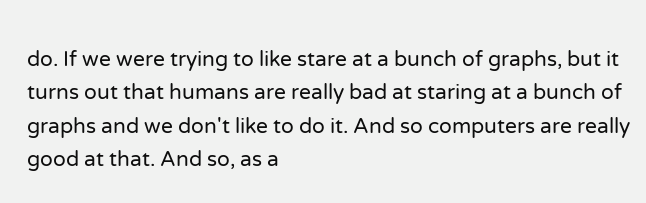do. If we were trying to like stare at a bunch of graphs, but it turns out that humans are really bad at staring at a bunch of graphs and we don't like to do it. And so computers are really good at that. And so, as a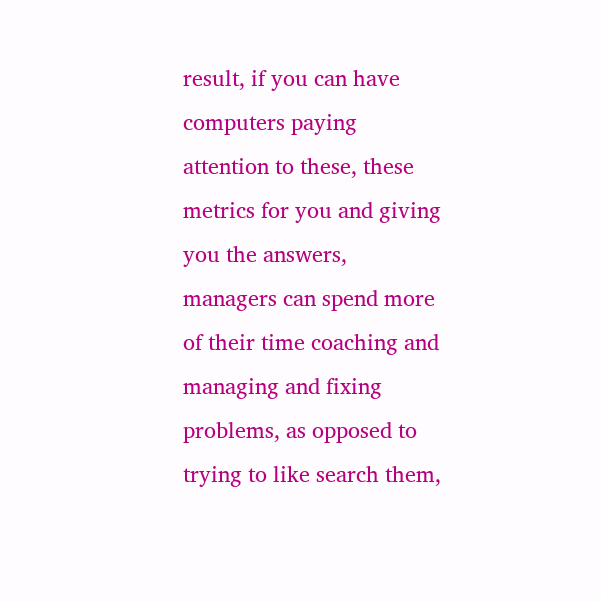result, if you can have computers paying attention to these, these metrics for you and giving you the answers, managers can spend more of their time coaching and managing and fixing problems, as opposed to trying to like search them,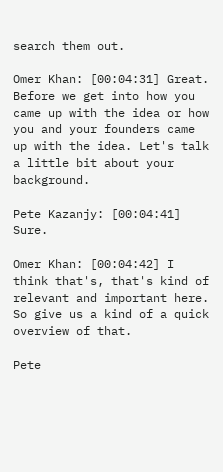search them out.

Omer Khan: [00:04:31] Great. Before we get into how you came up with the idea or how you and your founders came up with the idea. Let's talk a little bit about your background.

Pete Kazanjy: [00:04:41] Sure.

Omer Khan: [00:04:42] I think that's, that's kind of relevant and important here. So give us a kind of a quick overview of that.

Pete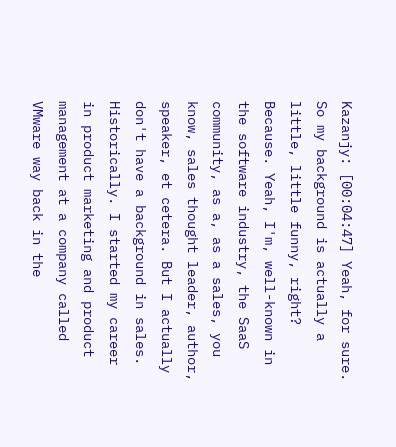Kazanjy: [00:04:47] Yeah, for sure. So my background is actually a little, little funny, right? Because. Yeah, I'm, well-known in the software industry, the SaaS community, as a, as a sales, you know, sales thought leader, author, speaker, et cetera. But I actually don't have a background in sales. Historically. I started my career in product marketing and product management at a company called VMware way back in the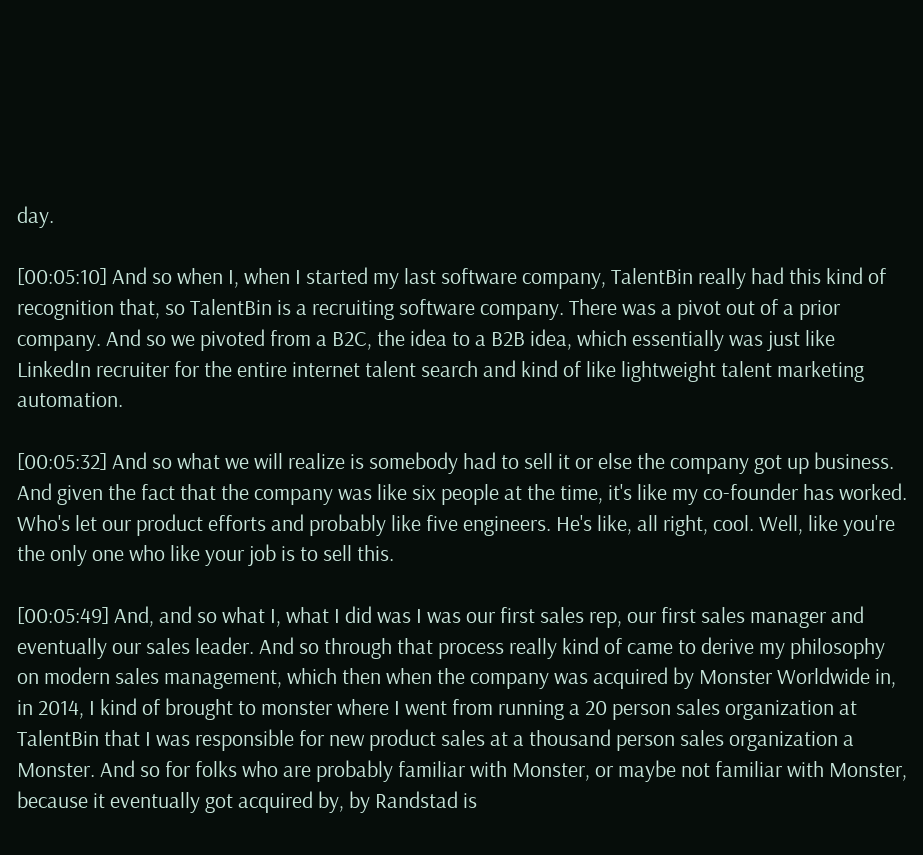day.

[00:05:10] And so when I, when I started my last software company, TalentBin really had this kind of recognition that, so TalentBin is a recruiting software company. There was a pivot out of a prior company. And so we pivoted from a B2C, the idea to a B2B idea, which essentially was just like LinkedIn recruiter for the entire internet talent search and kind of like lightweight talent marketing automation.

[00:05:32] And so what we will realize is somebody had to sell it or else the company got up business. And given the fact that the company was like six people at the time, it's like my co-founder has worked. Who's let our product efforts and probably like five engineers. He's like, all right, cool. Well, like you're the only one who like your job is to sell this.

[00:05:49] And, and so what I, what I did was I was our first sales rep, our first sales manager and eventually our sales leader. And so through that process really kind of came to derive my philosophy on modern sales management, which then when the company was acquired by Monster Worldwide in, in 2014, I kind of brought to monster where I went from running a 20 person sales organization at TalentBin that I was responsible for new product sales at a thousand person sales organization a Monster. And so for folks who are probably familiar with Monster, or maybe not familiar with Monster, because it eventually got acquired by, by Randstad is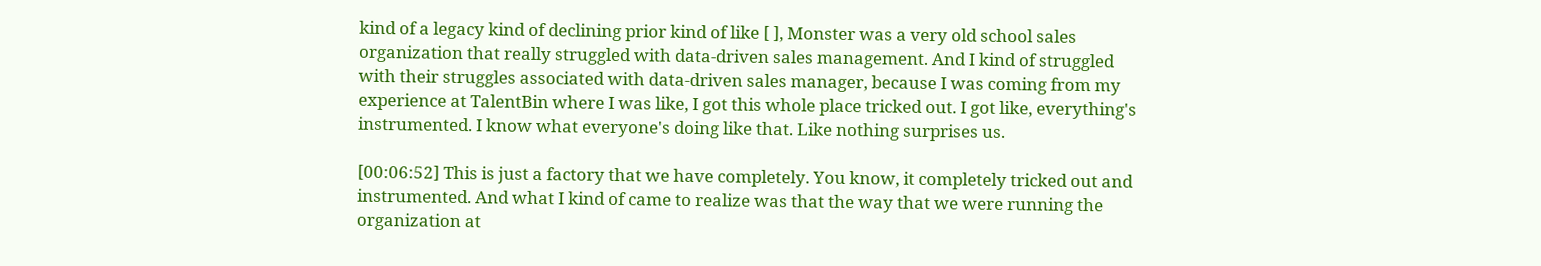kind of a legacy kind of declining prior kind of like [ ], Monster was a very old school sales organization that really struggled with data-driven sales management. And I kind of struggled with their struggles associated with data-driven sales manager, because I was coming from my experience at TalentBin where I was like, I got this whole place tricked out. I got like, everything's instrumented. I know what everyone's doing like that. Like nothing surprises us.

[00:06:52] This is just a factory that we have completely. You know, it completely tricked out and instrumented. And what I kind of came to realize was that the way that we were running the organization at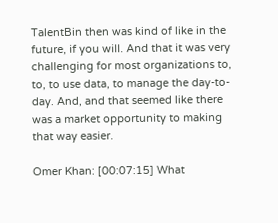TalentBin then was kind of like in the future, if you will. And that it was very challenging for most organizations to, to, to use data, to manage the day-to-day. And, and that seemed like there was a market opportunity to making that way easier.

Omer Khan: [00:07:15] What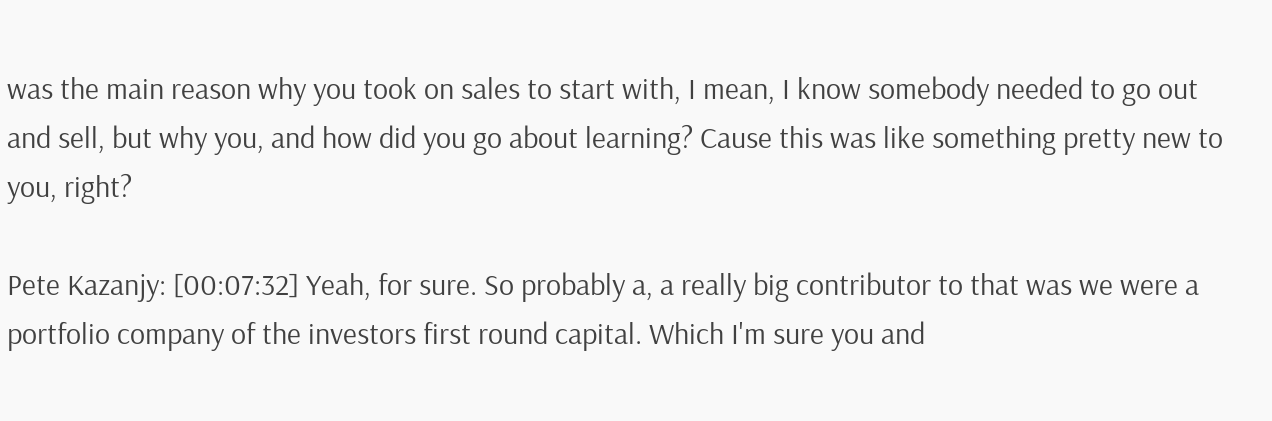was the main reason why you took on sales to start with, I mean, I know somebody needed to go out and sell, but why you, and how did you go about learning? Cause this was like something pretty new to you, right?

Pete Kazanjy: [00:07:32] Yeah, for sure. So probably a, a really big contributor to that was we were a portfolio company of the investors first round capital. Which I'm sure you and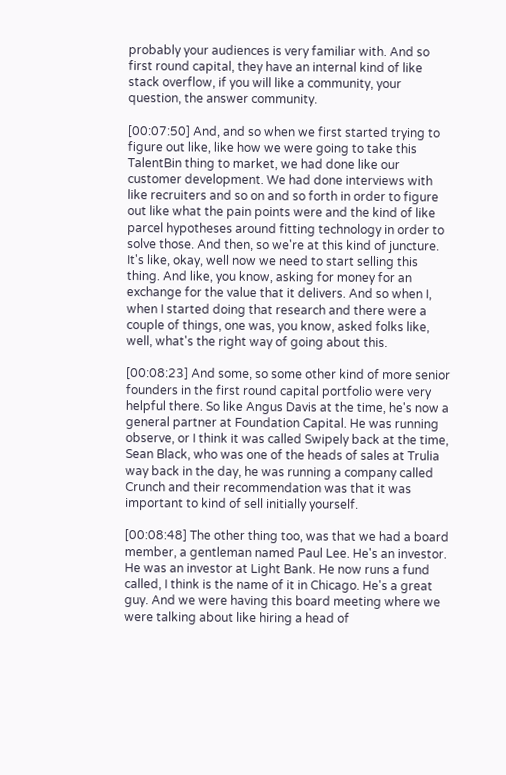probably your audiences is very familiar with. And so first round capital, they have an internal kind of like stack overflow, if you will like a community, your question, the answer community.

[00:07:50] And, and so when we first started trying to figure out like, like how we were going to take this TalentBin thing to market, we had done like our customer development. We had done interviews with like recruiters and so on and so forth in order to figure out like what the pain points were and the kind of like parcel hypotheses around fitting technology in order to solve those. And then, so we're at this kind of juncture. It's like, okay, well now we need to start selling this thing. And like, you know, asking for money for an exchange for the value that it delivers. And so when I, when I started doing that research and there were a couple of things, one was, you know, asked folks like, well, what's the right way of going about this.

[00:08:23] And some, so some other kind of more senior founders in the first round capital portfolio were very helpful there. So like Angus Davis at the time, he's now a general partner at Foundation Capital. He was running observe, or I think it was called Swipely back at the time, Sean Black, who was one of the heads of sales at Trulia way back in the day, he was running a company called Crunch and their recommendation was that it was important to kind of sell initially yourself.

[00:08:48] The other thing too, was that we had a board member, a gentleman named Paul Lee. He's an investor. He was an investor at Light Bank. He now runs a fund called, I think is the name of it in Chicago. He's a great guy. And we were having this board meeting where we were talking about like hiring a head of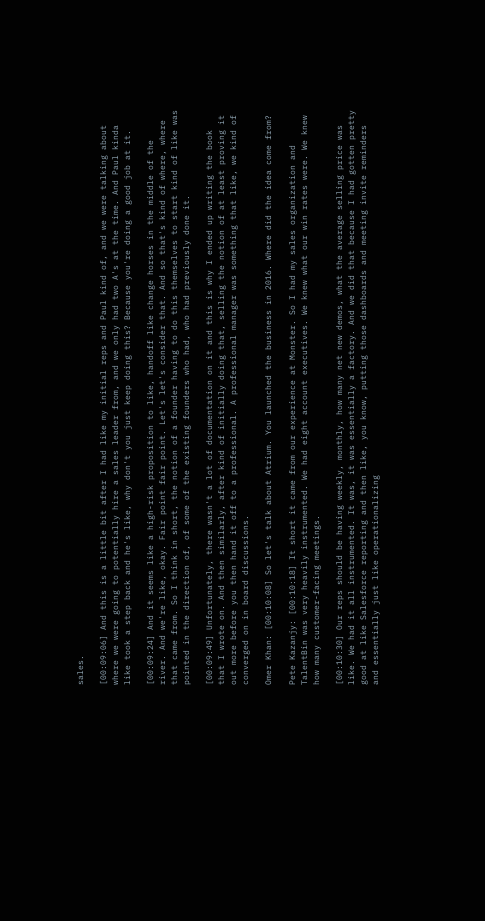sales.

[00:09:06] And this is a little bit after I had like my initial reps and Paul kind of, and we were talking about where we were going to potentially hire a sales leader from, and we only had two A's at the time. And Paul kinda like took a step back and he's like, why don't you just keep doing this? Because you're doing a good job at it.

[00:09:24] And it seems like a high-risk proposition to like, handoff like change horses in the middle of the river. And we're like, okay. Fair point fair point. Let's let's consider that. And so that's kind of where, where that came from. So I think in short, the notion of a founder having to do this themselves to start kind of like was pointed in the direction of, of some of the existing founders who had, who had previously done it.

[00:09:49] Unfortunately, there wasn't a lot of documentation on it and this is why I ended up writing the book that I wrote on. And then similarly, after kind of initially doing that, selling the notion of at least proving it out more before you then hand it off to a professional. A professional manager was something that like, we kind of converged on in board discussions.

Omer Khan: [00:10:08] So let's talk about Atrium. You launched the business in 2016. Where did the idea come from?

Pete Kazanjy: [00:10:18] It short it came from our experience at Monster. So I had my sales organization and TalentBin was very heavily instrumented. We had eight account executives. We knew what our win rates were. We knew how many customer-facing meetings.

[00:10:30] Our reps should be having weekly, monthly, how many net new demos, what the average selling price was like. We had it all instrumented. It was, it was essentially a factory. And we did that because I had gotten pretty good at like Salesforce reporting and then like, you know, putting those dashboards and meeting invite reminders and essentially just like operationalizing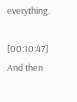everything.

[00:10:47] And then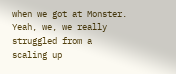when we got at Monster. Yeah, we, we really struggled from a scaling up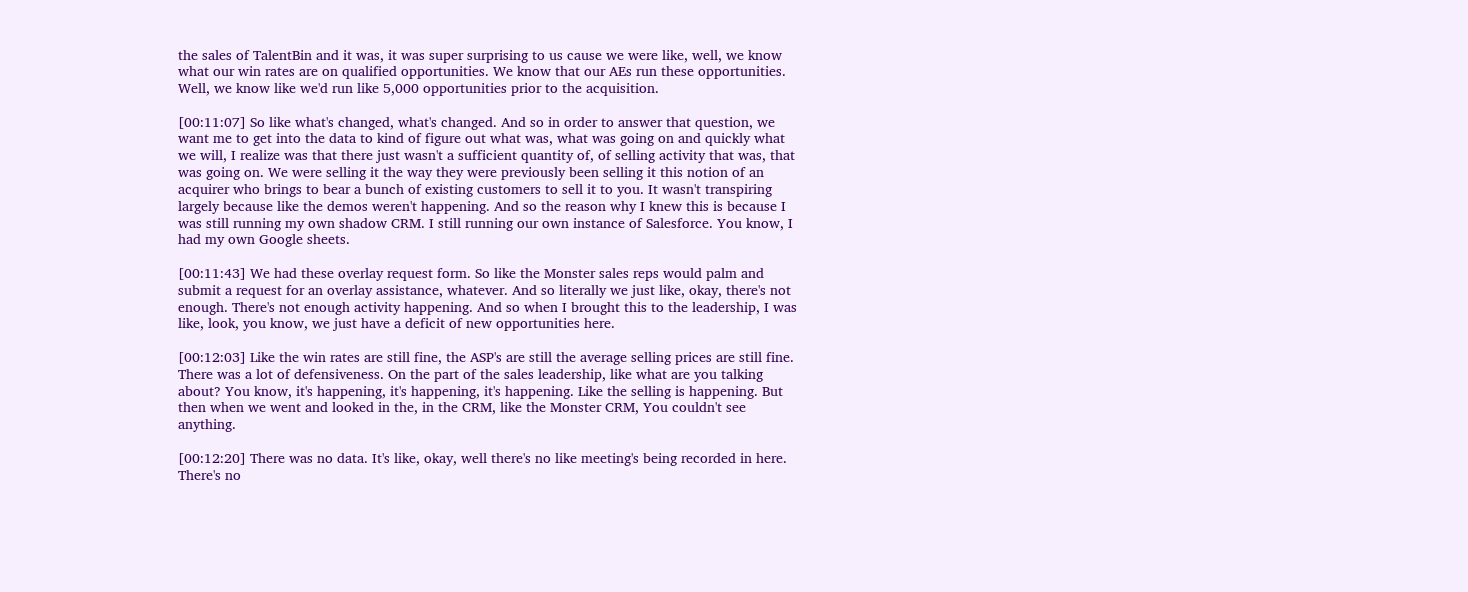the sales of TalentBin and it was, it was super surprising to us cause we were like, well, we know what our win rates are on qualified opportunities. We know that our AEs run these opportunities. Well, we know like we'd run like 5,000 opportunities prior to the acquisition.

[00:11:07] So like what's changed, what's changed. And so in order to answer that question, we want me to get into the data to kind of figure out what was, what was going on and quickly what we will, I realize was that there just wasn't a sufficient quantity of, of selling activity that was, that was going on. We were selling it the way they were previously been selling it this notion of an acquirer who brings to bear a bunch of existing customers to sell it to you. It wasn't transpiring largely because like the demos weren't happening. And so the reason why I knew this is because I was still running my own shadow CRM. I still running our own instance of Salesforce. You know, I had my own Google sheets.

[00:11:43] We had these overlay request form. So like the Monster sales reps would palm and submit a request for an overlay assistance, whatever. And so literally we just like, okay, there's not enough. There's not enough activity happening. And so when I brought this to the leadership, I was like, look, you know, we just have a deficit of new opportunities here.

[00:12:03] Like the win rates are still fine, the ASP's are still the average selling prices are still fine. There was a lot of defensiveness. On the part of the sales leadership, like what are you talking about? You know, it's happening, it's happening, it's happening. Like the selling is happening. But then when we went and looked in the, in the CRM, like the Monster CRM, You couldn't see anything.

[00:12:20] There was no data. It's like, okay, well there's no like meeting's being recorded in here. There's no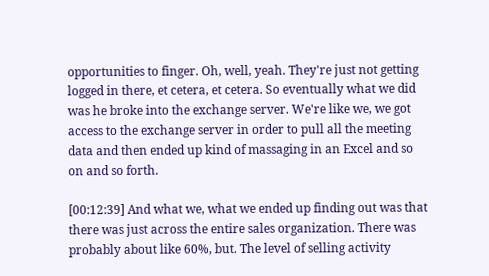opportunities to finger. Oh, well, yeah. They're just not getting logged in there, et cetera, et cetera. So eventually what we did was he broke into the exchange server. We're like we, we got access to the exchange server in order to pull all the meeting data and then ended up kind of massaging in an Excel and so on and so forth.

[00:12:39] And what we, what we ended up finding out was that there was just across the entire sales organization. There was probably about like 60%, but. The level of selling activity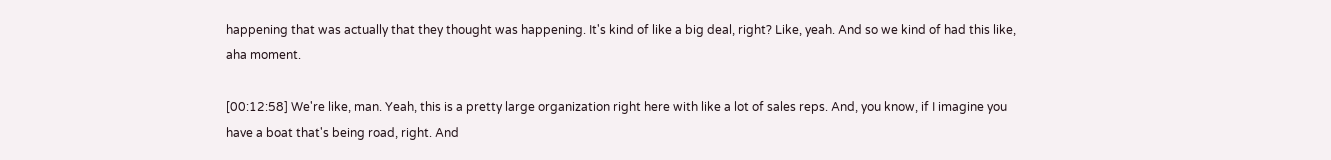happening that was actually that they thought was happening. It's kind of like a big deal, right? Like, yeah. And so we kind of had this like, aha moment.

[00:12:58] We're like, man. Yeah, this is a pretty large organization right here with like a lot of sales reps. And, you know, if I imagine you have a boat that's being road, right. And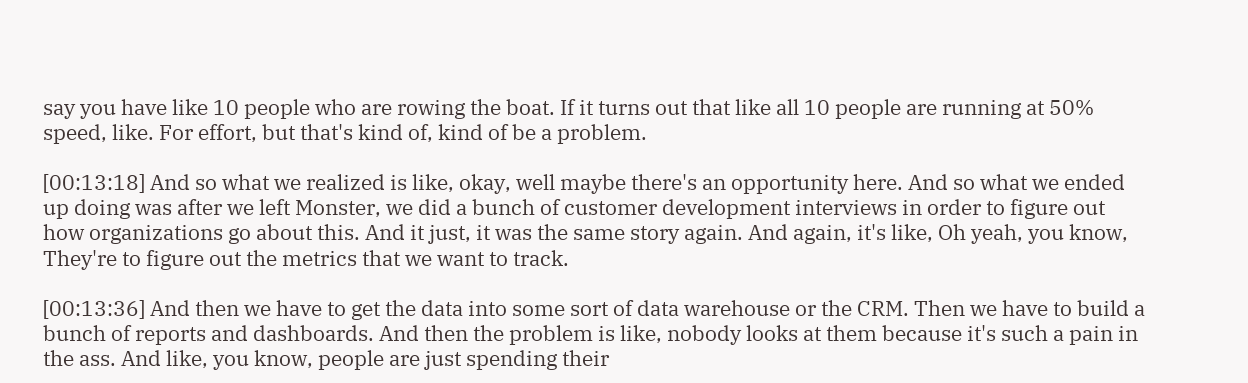say you have like 10 people who are rowing the boat. If it turns out that like all 10 people are running at 50% speed, like. For effort, but that's kind of, kind of be a problem.

[00:13:18] And so what we realized is like, okay, well maybe there's an opportunity here. And so what we ended up doing was after we left Monster, we did a bunch of customer development interviews in order to figure out how organizations go about this. And it just, it was the same story again. And again, it's like, Oh yeah, you know, They're to figure out the metrics that we want to track.

[00:13:36] And then we have to get the data into some sort of data warehouse or the CRM. Then we have to build a bunch of reports and dashboards. And then the problem is like, nobody looks at them because it's such a pain in the ass. And like, you know, people are just spending their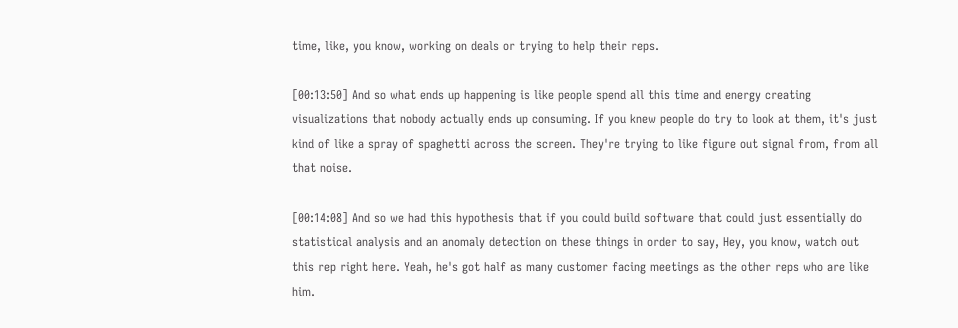time, like, you know, working on deals or trying to help their reps.

[00:13:50] And so what ends up happening is like people spend all this time and energy creating visualizations that nobody actually ends up consuming. If you knew people do try to look at them, it's just kind of like a spray of spaghetti across the screen. They're trying to like figure out signal from, from all that noise.

[00:14:08] And so we had this hypothesis that if you could build software that could just essentially do statistical analysis and an anomaly detection on these things in order to say, Hey, you know, watch out this rep right here. Yeah, he's got half as many customer facing meetings as the other reps who are like him.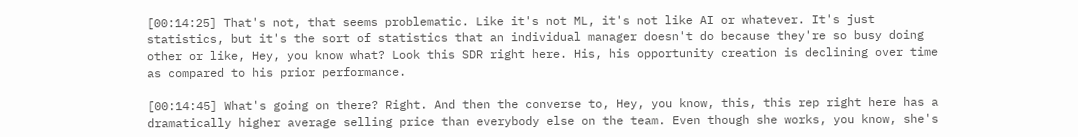[00:14:25] That's not, that seems problematic. Like it's not ML, it's not like AI or whatever. It's just statistics, but it's the sort of statistics that an individual manager doesn't do because they're so busy doing other or like, Hey, you know what? Look this SDR right here. His, his opportunity creation is declining over time as compared to his prior performance.

[00:14:45] What's going on there? Right. And then the converse to, Hey, you know, this, this rep right here has a dramatically higher average selling price than everybody else on the team. Even though she works, you know, she's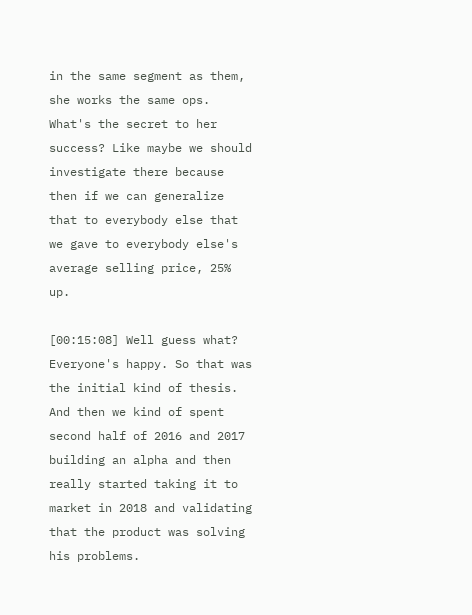in the same segment as them, she works the same ops. What's the secret to her success? Like maybe we should investigate there because then if we can generalize that to everybody else that we gave to everybody else's average selling price, 25% up.

[00:15:08] Well guess what? Everyone's happy. So that was the initial kind of thesis. And then we kind of spent second half of 2016 and 2017 building an alpha and then really started taking it to market in 2018 and validating that the product was solving his problems.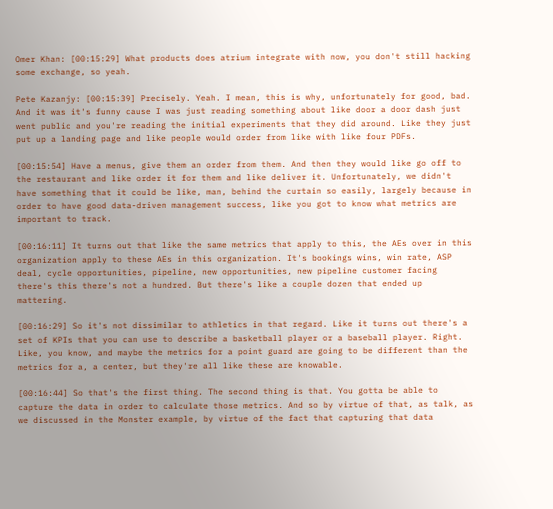Omer Khan: [00:15:29] What products does atrium integrate with now, you don't still hacking some exchange, so yeah.

Pete Kazanjy: [00:15:39] Precisely. Yeah. I mean, this is why, unfortunately for good, bad. And it was it's funny cause I was just reading something about like door a door dash just went public and you're reading the initial experiments that they did around. Like they just put up a landing page and like people would order from like with like four PDFs.

[00:15:54] Have a menus, give them an order from them. And then they would like go off to the restaurant and like order it for them and like deliver it. Unfortunately, we didn't have something that it could be like, man, behind the curtain so easily, largely because in order to have good data-driven management success, like you got to know what metrics are important to track.

[00:16:11] It turns out that like the same metrics that apply to this, the AEs over in this organization apply to these AEs in this organization. It's bookings wins, win rate, ASP deal, cycle opportunities, pipeline, new opportunities, new pipeline customer facing there's this there's not a hundred. But there's like a couple dozen that ended up mattering.

[00:16:29] So it's not dissimilar to athletics in that regard. Like it turns out there's a set of KPIs that you can use to describe a basketball player or a baseball player. Right. Like, you know, and maybe the metrics for a point guard are going to be different than the metrics for a, a center, but they're all like these are knowable.

[00:16:44] So that's the first thing. The second thing is that. You gotta be able to capture the data in order to calculate those metrics. And so by virtue of that, as talk, as we discussed in the Monster example, by virtue of the fact that capturing that data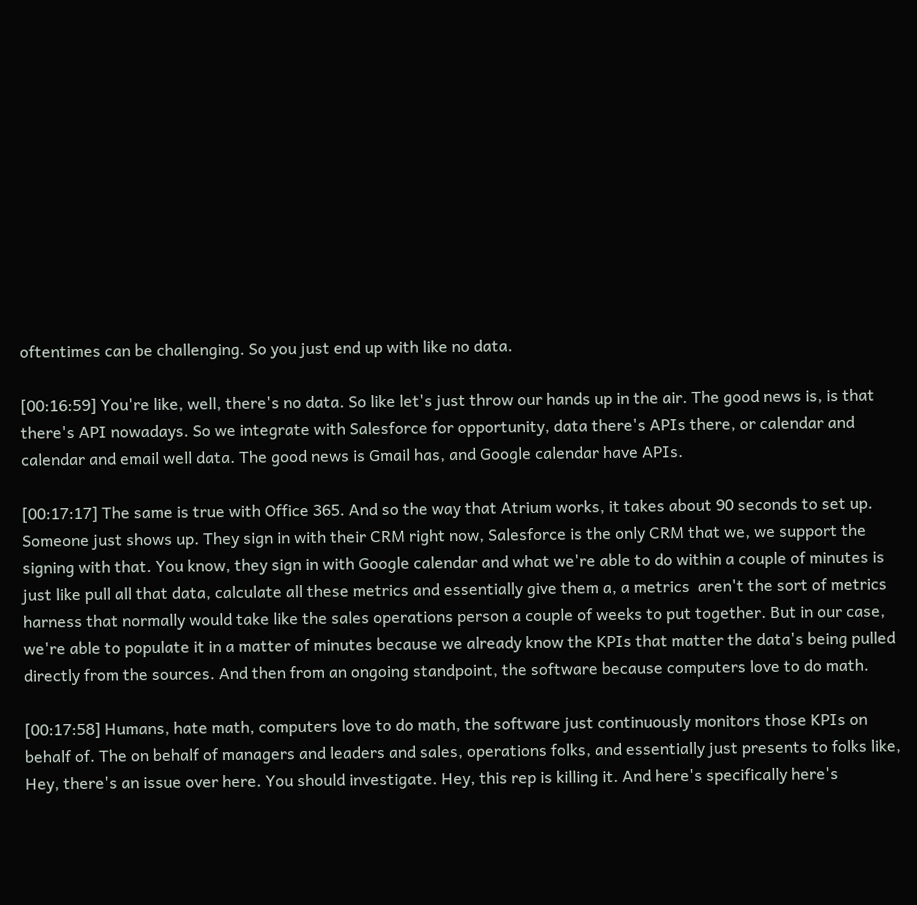oftentimes can be challenging. So you just end up with like no data.

[00:16:59] You're like, well, there's no data. So like let's just throw our hands up in the air. The good news is, is that there's API nowadays. So we integrate with Salesforce for opportunity, data there's APIs there, or calendar and calendar and email well data. The good news is Gmail has, and Google calendar have APIs.

[00:17:17] The same is true with Office 365. And so the way that Atrium works, it takes about 90 seconds to set up. Someone just shows up. They sign in with their CRM right now, Salesforce is the only CRM that we, we support the signing with that. You know, they sign in with Google calendar and what we're able to do within a couple of minutes is just like pull all that data, calculate all these metrics and essentially give them a, a metrics  aren't the sort of metrics harness that normally would take like the sales operations person a couple of weeks to put together. But in our case, we're able to populate it in a matter of minutes because we already know the KPIs that matter the data's being pulled directly from the sources. And then from an ongoing standpoint, the software because computers love to do math.

[00:17:58] Humans, hate math, computers love to do math, the software just continuously monitors those KPIs on behalf of. The on behalf of managers and leaders and sales, operations folks, and essentially just presents to folks like, Hey, there's an issue over here. You should investigate. Hey, this rep is killing it. And here's specifically here's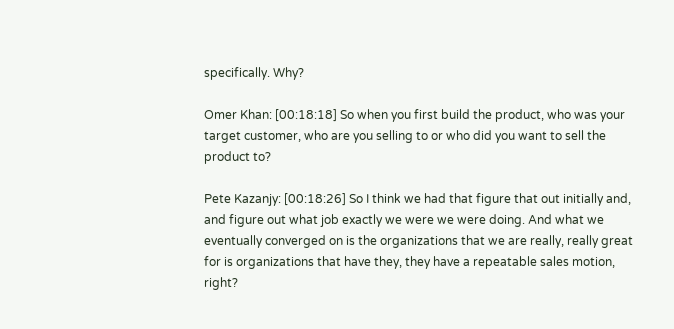specifically. Why?

Omer Khan: [00:18:18] So when you first build the product, who was your target customer, who are you selling to or who did you want to sell the product to?

Pete Kazanjy: [00:18:26] So I think we had that figure that out initially and, and figure out what job exactly we were we were doing. And what we eventually converged on is the organizations that we are really, really great for is organizations that have they, they have a repeatable sales motion, right?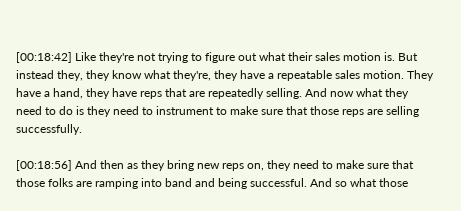[00:18:42] Like they're not trying to figure out what their sales motion is. But instead they, they know what they're, they have a repeatable sales motion. They have a hand, they have reps that are repeatedly selling. And now what they need to do is they need to instrument to make sure that those reps are selling successfully.

[00:18:56] And then as they bring new reps on, they need to make sure that those folks are ramping into band and being successful. And so what those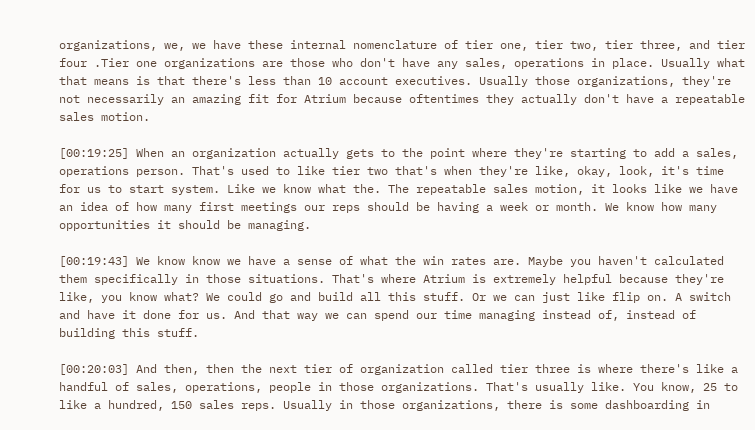organizations, we, we have these internal nomenclature of tier one, tier two, tier three, and tier four .Tier one organizations are those who don't have any sales, operations in place. Usually what that means is that there's less than 10 account executives. Usually those organizations, they're not necessarily an amazing fit for Atrium because oftentimes they actually don't have a repeatable sales motion.

[00:19:25] When an organization actually gets to the point where they're starting to add a sales, operations person. That's used to like tier two that's when they're like, okay, look, it's time for us to start system. Like we know what the. The repeatable sales motion, it looks like we have an idea of how many first meetings our reps should be having a week or month. We know how many opportunities it should be managing.

[00:19:43] We know know we have a sense of what the win rates are. Maybe you haven't calculated them specifically in those situations. That's where Atrium is extremely helpful because they're like, you know what? We could go and build all this stuff. Or we can just like flip on. A switch and have it done for us. And that way we can spend our time managing instead of, instead of building this stuff.

[00:20:03] And then, then the next tier of organization called tier three is where there's like a handful of sales, operations, people in those organizations. That's usually like. You know, 25 to like a hundred, 150 sales reps. Usually in those organizations, there is some dashboarding in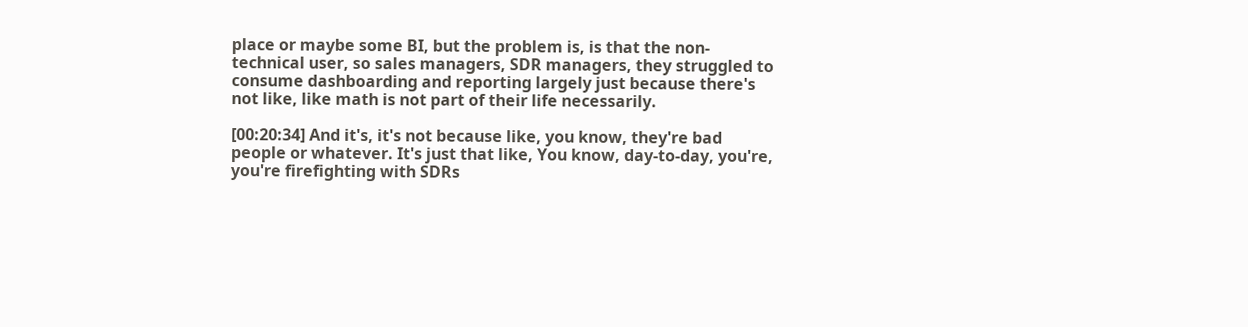place or maybe some BI, but the problem is, is that the non-technical user, so sales managers, SDR managers, they struggled to consume dashboarding and reporting largely just because there's not like, like math is not part of their life necessarily.

[00:20:34] And it's, it's not because like, you know, they're bad people or whatever. It's just that like, You know, day-to-day, you're, you're firefighting with SDRs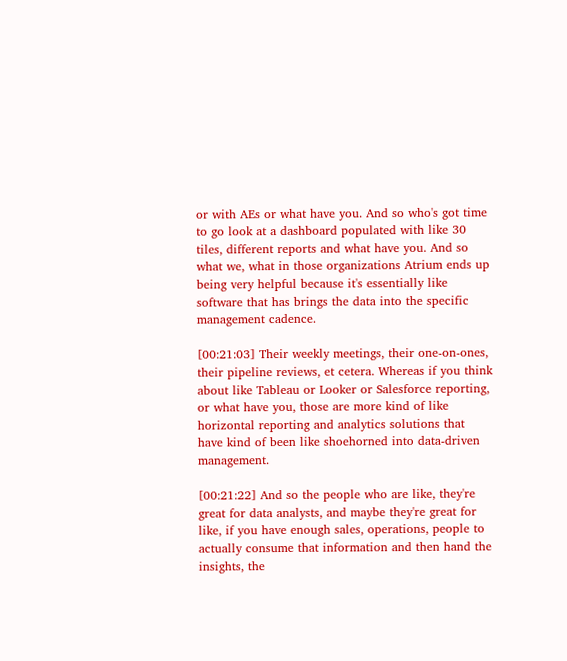or with AEs or what have you. And so who's got time to go look at a dashboard populated with like 30 tiles, different reports and what have you. And so what we, what in those organizations Atrium ends up being very helpful because it's essentially like software that has brings the data into the specific management cadence.

[00:21:03] Their weekly meetings, their one-on-ones, their pipeline reviews, et cetera. Whereas if you think about like Tableau or Looker or Salesforce reporting, or what have you, those are more kind of like horizontal reporting and analytics solutions that have kind of been like shoehorned into data-driven management.

[00:21:22] And so the people who are like, they're great for data analysts, and maybe they're great for like, if you have enough sales, operations, people to actually consume that information and then hand the insights, the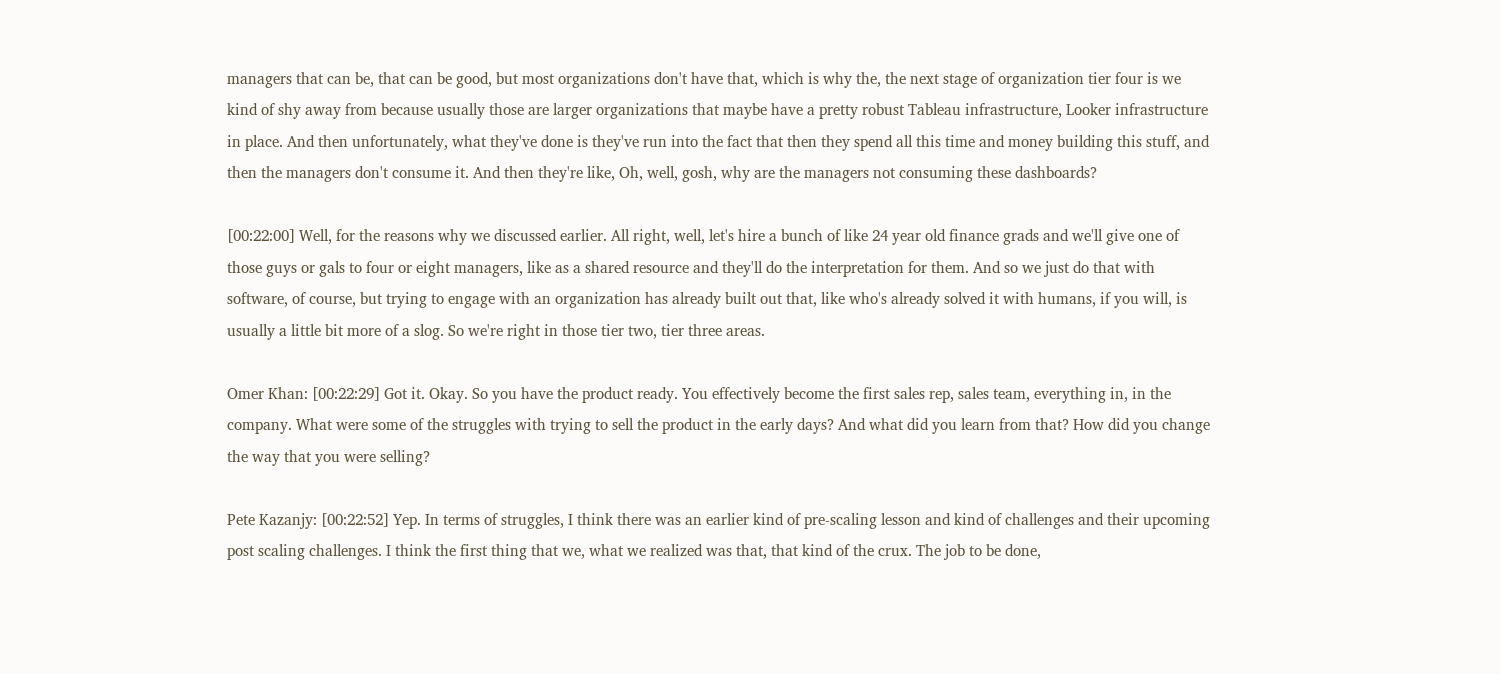managers that can be, that can be good, but most organizations don't have that, which is why the, the next stage of organization tier four is we kind of shy away from because usually those are larger organizations that maybe have a pretty robust Tableau infrastructure, Looker infrastructure in place. And then unfortunately, what they've done is they've run into the fact that then they spend all this time and money building this stuff, and then the managers don't consume it. And then they're like, Oh, well, gosh, why are the managers not consuming these dashboards?

[00:22:00] Well, for the reasons why we discussed earlier. All right, well, let's hire a bunch of like 24 year old finance grads and we'll give one of those guys or gals to four or eight managers, like as a shared resource and they'll do the interpretation for them. And so we just do that with software, of course, but trying to engage with an organization has already built out that, like who's already solved it with humans, if you will, is usually a little bit more of a slog. So we're right in those tier two, tier three areas.

Omer Khan: [00:22:29] Got it. Okay. So you have the product ready. You effectively become the first sales rep, sales team, everything in, in the company. What were some of the struggles with trying to sell the product in the early days? And what did you learn from that? How did you change the way that you were selling?

Pete Kazanjy: [00:22:52] Yep. In terms of struggles, I think there was an earlier kind of pre-scaling lesson and kind of challenges and their upcoming post scaling challenges. I think the first thing that we, what we realized was that, that kind of the crux. The job to be done,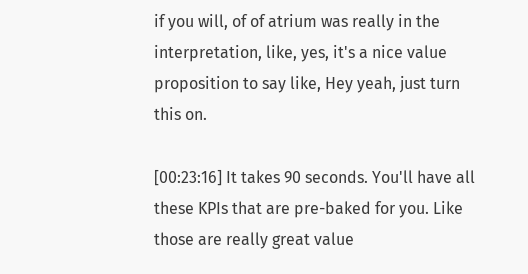if you will, of of atrium was really in the interpretation, like, yes, it's a nice value proposition to say like, Hey yeah, just turn this on.

[00:23:16] It takes 90 seconds. You'll have all these KPIs that are pre-baked for you. Like those are really great value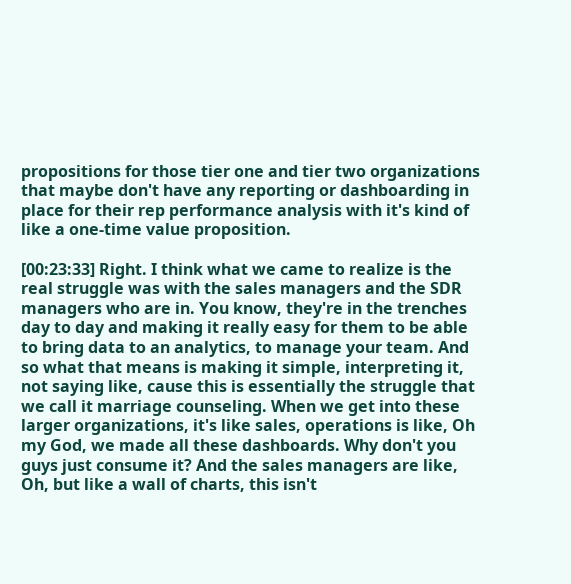propositions for those tier one and tier two organizations that maybe don't have any reporting or dashboarding in place for their rep performance analysis with it's kind of like a one-time value proposition.

[00:23:33] Right. I think what we came to realize is the real struggle was with the sales managers and the SDR managers who are in. You know, they're in the trenches day to day and making it really easy for them to be able to bring data to an analytics, to manage your team. And so what that means is making it simple, interpreting it, not saying like, cause this is essentially the struggle that we call it marriage counseling. When we get into these larger organizations, it's like sales, operations is like, Oh my God, we made all these dashboards. Why don't you guys just consume it? And the sales managers are like, Oh, but like a wall of charts, this isn't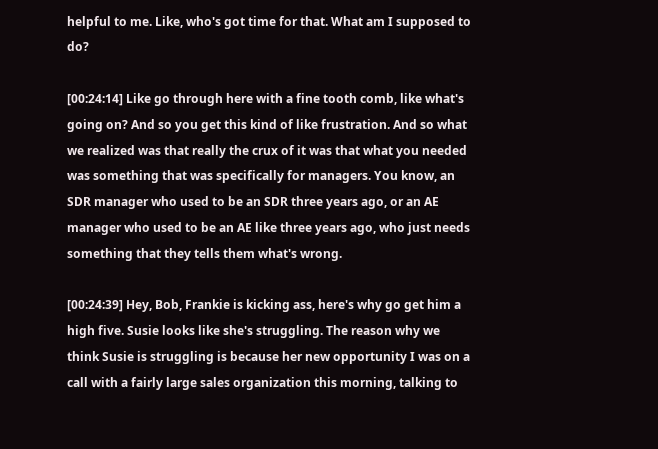helpful to me. Like, who's got time for that. What am I supposed to do?

[00:24:14] Like go through here with a fine tooth comb, like what's going on? And so you get this kind of like frustration. And so what we realized was that really the crux of it was that what you needed was something that was specifically for managers. You know, an SDR manager who used to be an SDR three years ago, or an AE manager who used to be an AE like three years ago, who just needs something that they tells them what's wrong.

[00:24:39] Hey, Bob, Frankie is kicking ass, here's why go get him a high five. Susie looks like she's struggling. The reason why we think Susie is struggling is because her new opportunity I was on a call with a fairly large sales organization this morning, talking to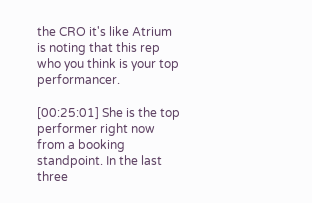the CRO it's like Atrium is noting that this rep who you think is your top performancer.

[00:25:01] She is the top performer right now from a booking standpoint. In the last three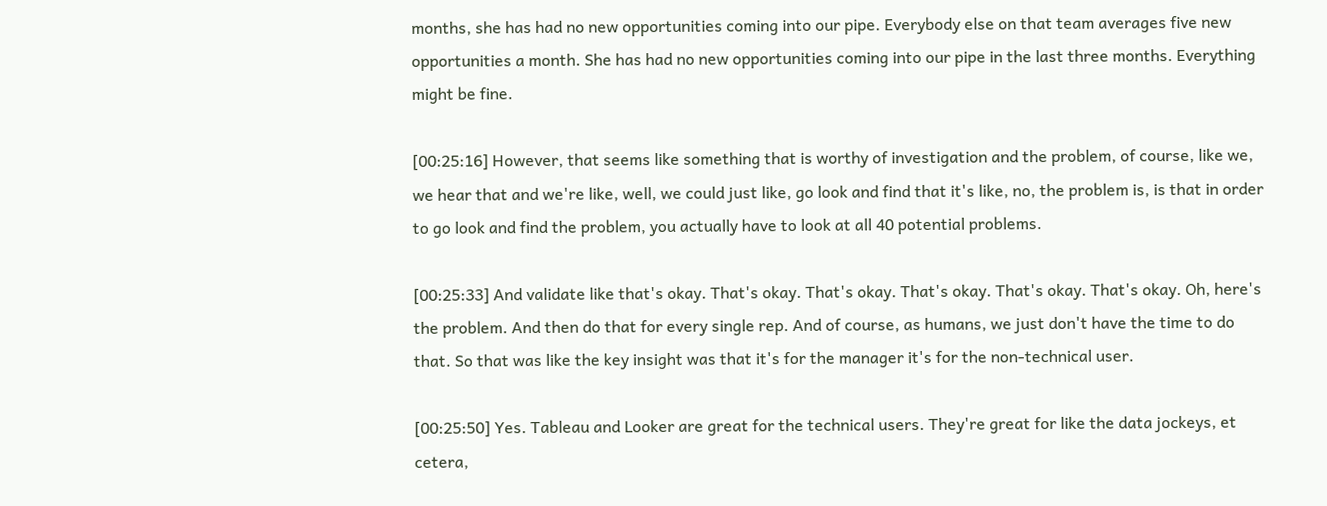months, she has had no new opportunities coming into our pipe. Everybody else on that team averages five new opportunities a month. She has had no new opportunities coming into our pipe in the last three months. Everything might be fine.

[00:25:16] However, that seems like something that is worthy of investigation and the problem, of course, like we, we hear that and we're like, well, we could just like, go look and find that it's like, no, the problem is, is that in order to go look and find the problem, you actually have to look at all 40 potential problems.

[00:25:33] And validate like that's okay. That's okay. That's okay. That's okay. That's okay. That's okay. Oh, here's the problem. And then do that for every single rep. And of course, as humans, we just don't have the time to do that. So that was like the key insight was that it's for the manager it's for the non-technical user.

[00:25:50] Yes. Tableau and Looker are great for the technical users. They're great for like the data jockeys, et cetera,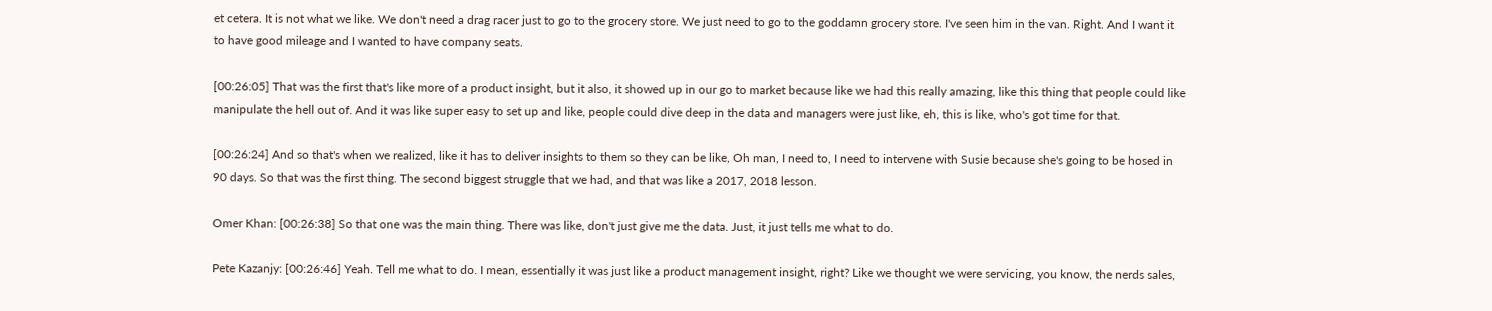et cetera. It is not what we like. We don't need a drag racer just to go to the grocery store. We just need to go to the goddamn grocery store. I've seen him in the van. Right. And I want it to have good mileage and I wanted to have company seats.

[00:26:05] That was the first that's like more of a product insight, but it also, it showed up in our go to market because like we had this really amazing, like this thing that people could like manipulate the hell out of. And it was like super easy to set up and like, people could dive deep in the data and managers were just like, eh, this is like, who's got time for that.

[00:26:24] And so that's when we realized, like it has to deliver insights to them so they can be like, Oh man, I need to, I need to intervene with Susie because she's going to be hosed in 90 days. So that was the first thing. The second biggest struggle that we had, and that was like a 2017, 2018 lesson.

Omer Khan: [00:26:38] So that one was the main thing. There was like, don't just give me the data. Just, it just tells me what to do.

Pete Kazanjy: [00:26:46] Yeah. Tell me what to do. I mean, essentially it was just like a product management insight, right? Like we thought we were servicing, you know, the nerds sales,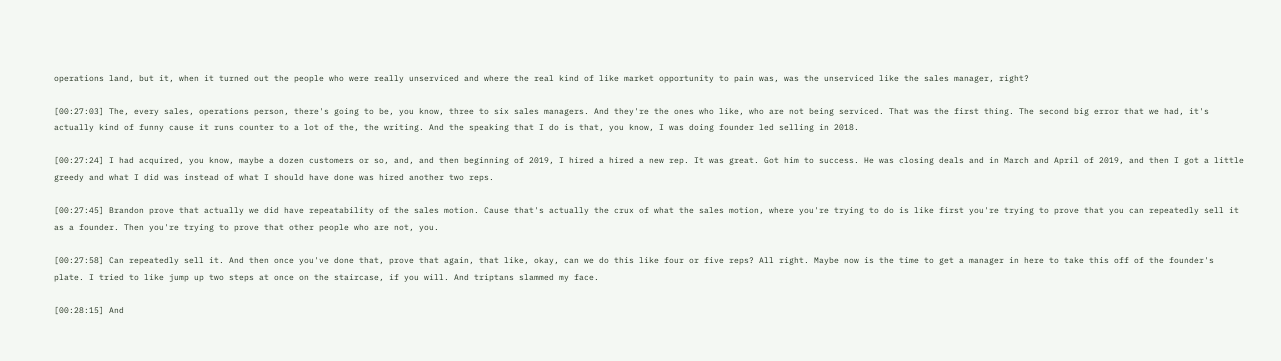operations land, but it, when it turned out the people who were really unserviced and where the real kind of like market opportunity to pain was, was the unserviced like the sales manager, right?

[00:27:03] The, every sales, operations person, there's going to be, you know, three to six sales managers. And they're the ones who like, who are not being serviced. That was the first thing. The second big error that we had, it's actually kind of funny cause it runs counter to a lot of the, the writing. And the speaking that I do is that, you know, I was doing founder led selling in 2018.

[00:27:24] I had acquired, you know, maybe a dozen customers or so, and, and then beginning of 2019, I hired a hired a new rep. It was great. Got him to success. He was closing deals and in March and April of 2019, and then I got a little greedy and what I did was instead of what I should have done was hired another two reps.

[00:27:45] Brandon prove that actually we did have repeatability of the sales motion. Cause that's actually the crux of what the sales motion, where you're trying to do is like first you're trying to prove that you can repeatedly sell it as a founder. Then you're trying to prove that other people who are not, you.

[00:27:58] Can repeatedly sell it. And then once you've done that, prove that again, that like, okay, can we do this like four or five reps? All right. Maybe now is the time to get a manager in here to take this off of the founder's plate. I tried to like jump up two steps at once on the staircase, if you will. And triptans slammed my face.

[00:28:15] And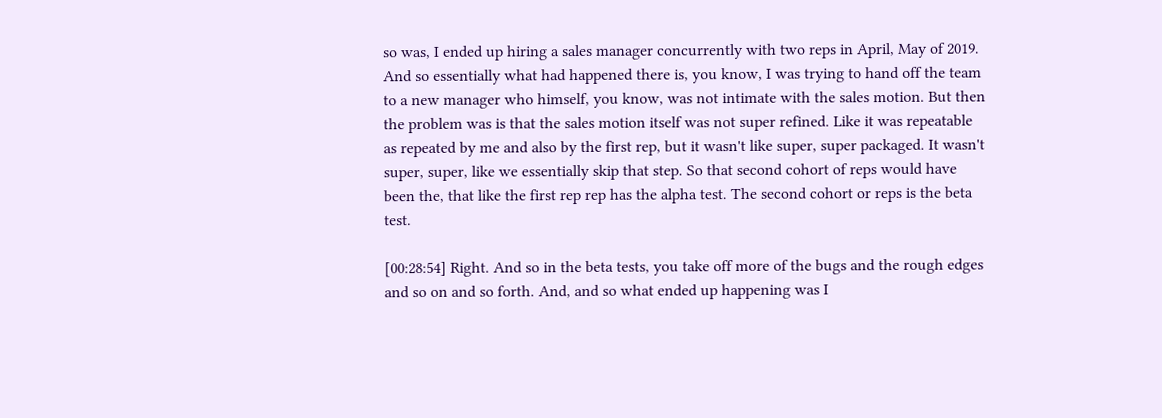so was, I ended up hiring a sales manager concurrently with two reps in April, May of 2019. And so essentially what had happened there is, you know, I was trying to hand off the team to a new manager who himself, you know, was not intimate with the sales motion. But then the problem was is that the sales motion itself was not super refined. Like it was repeatable as repeated by me and also by the first rep, but it wasn't like super, super packaged. It wasn't super, super, like we essentially skip that step. So that second cohort of reps would have been the, that like the first rep rep has the alpha test. The second cohort or reps is the beta test.

[00:28:54] Right. And so in the beta tests, you take off more of the bugs and the rough edges and so on and so forth. And, and so what ended up happening was I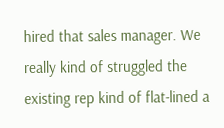hired that sales manager. We really kind of struggled the existing rep kind of flat-lined a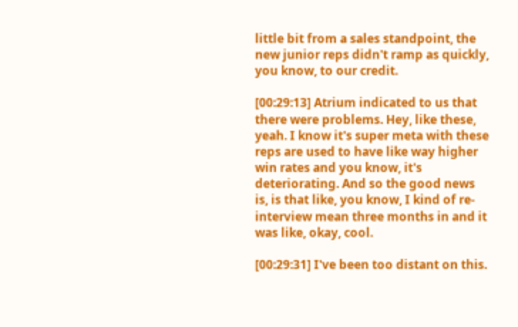little bit from a sales standpoint, the new junior reps didn't ramp as quickly, you know, to our credit.

[00:29:13] Atrium indicated to us that there were problems. Hey, like these, yeah. I know it's super meta with these reps are used to have like way higher win rates and you know, it's deteriorating. And so the good news is, is that like, you know, I kind of re-interview mean three months in and it was like, okay, cool.

[00:29:31] I've been too distant on this.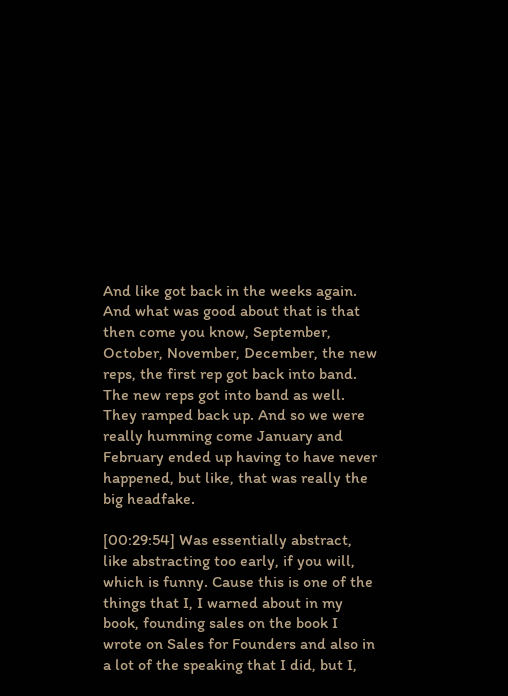And like got back in the weeks again. And what was good about that is that then come you know, September, October, November, December, the new reps, the first rep got back into band. The new reps got into band as well. They ramped back up. And so we were really humming come January and February ended up having to have never happened, but like, that was really the big headfake.

[00:29:54] Was essentially abstract, like abstracting too early, if you will, which is funny. Cause this is one of the things that I, I warned about in my book, founding sales on the book I wrote on Sales for Founders and also in a lot of the speaking that I did, but I,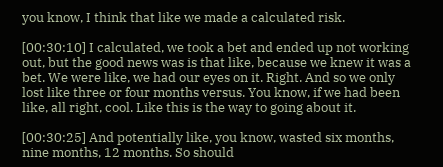you know, I think that like we made a calculated risk.

[00:30:10] I calculated, we took a bet and ended up not working out, but the good news was is that like, because we knew it was a bet. We were like, we had our eyes on it. Right. And so we only lost like three or four months versus. You know, if we had been like, all right, cool. Like this is the way to going about it.

[00:30:25] And potentially like, you know, wasted six months, nine months, 12 months. So should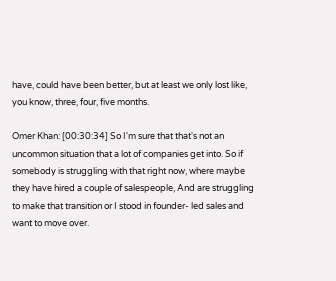have, could have been better, but at least we only lost like, you know, three, four, five months.

Omer Khan: [00:30:34] So I'm sure that that's not an uncommon situation that a lot of companies get into. So if somebody is struggling with that right now, where maybe they have hired a couple of salespeople, And are struggling to make that transition or I stood in founder- led sales and want to move over.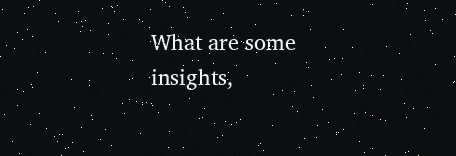What are some insights,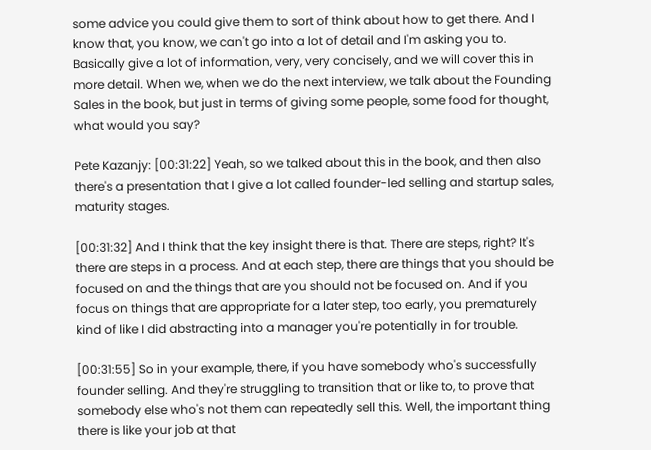some advice you could give them to sort of think about how to get there. And I know that, you know, we can't go into a lot of detail and I'm asking you to. Basically give a lot of information, very, very concisely, and we will cover this in more detail. When we, when we do the next interview, we talk about the Founding Sales in the book, but just in terms of giving some people, some food for thought,  what would you say?

Pete Kazanjy: [00:31:22] Yeah, so we talked about this in the book, and then also there's a presentation that I give a lot called founder-led selling and startup sales, maturity stages.

[00:31:32] And I think that the key insight there is that. There are steps, right? It's there are steps in a process. And at each step, there are things that you should be focused on and the things that are you should not be focused on. And if you focus on things that are appropriate for a later step, too early, you prematurely kind of like I did abstracting into a manager you're potentially in for trouble.

[00:31:55] So in your example, there, if you have somebody who's successfully founder selling. And they're struggling to transition that or like to, to prove that somebody else who's not them can repeatedly sell this. Well, the important thing there is like your job at that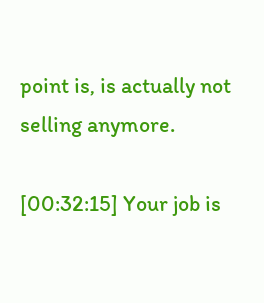point is, is actually not selling anymore.

[00:32:15] Your job is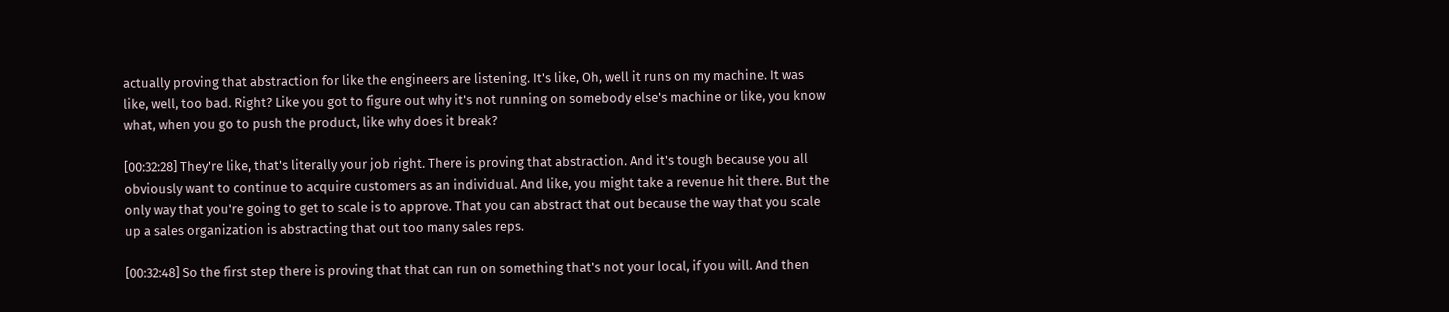actually proving that abstraction for like the engineers are listening. It's like, Oh, well it runs on my machine. It was like, well, too bad. Right? Like you got to figure out why it's not running on somebody else's machine or like, you know what, when you go to push the product, like why does it break?

[00:32:28] They're like, that's literally your job right. There is proving that abstraction. And it's tough because you all obviously want to continue to acquire customers as an individual. And like, you might take a revenue hit there. But the only way that you're going to get to scale is to approve. That you can abstract that out because the way that you scale up a sales organization is abstracting that out too many sales reps.

[00:32:48] So the first step there is proving that that can run on something that's not your local, if you will. And then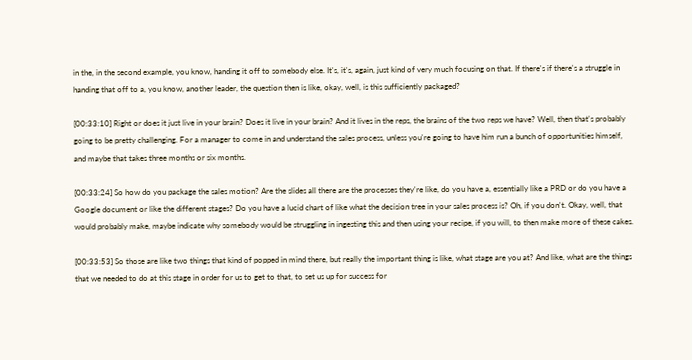in the, in the second example, you know, handing it off to somebody else. It's, it's, again, just kind of very much focusing on that. If there's if there's a struggle in handing that off to a, you know, another leader, the question then is like, okay, well, is this sufficiently packaged?

[00:33:10] Right or does it just live in your brain? Does it live in your brain? And it lives in the reps, the brains of the two reps we have? Well, then that's probably going to be pretty challenging. For a manager to come in and understand the sales process, unless you're going to have him run a bunch of opportunities himself, and maybe that takes three months or six months.

[00:33:24] So how do you package the sales motion? Are the slides all there are the processes they're like, do you have a, essentially like a PRD or do you have a Google document or like the different stages? Do you have a lucid chart of like what the decision tree in your sales process is? Oh, if you don't. Okay, well, that would probably make, maybe indicate why somebody would be struggling in ingesting this and then using your recipe, if you will, to then make more of these cakes.

[00:33:53] So those are like two things that kind of popped in mind there, but really the important thing is like, what stage are you at? And like, what are the things that we needed to do at this stage in order for us to get to that, to set us up for success for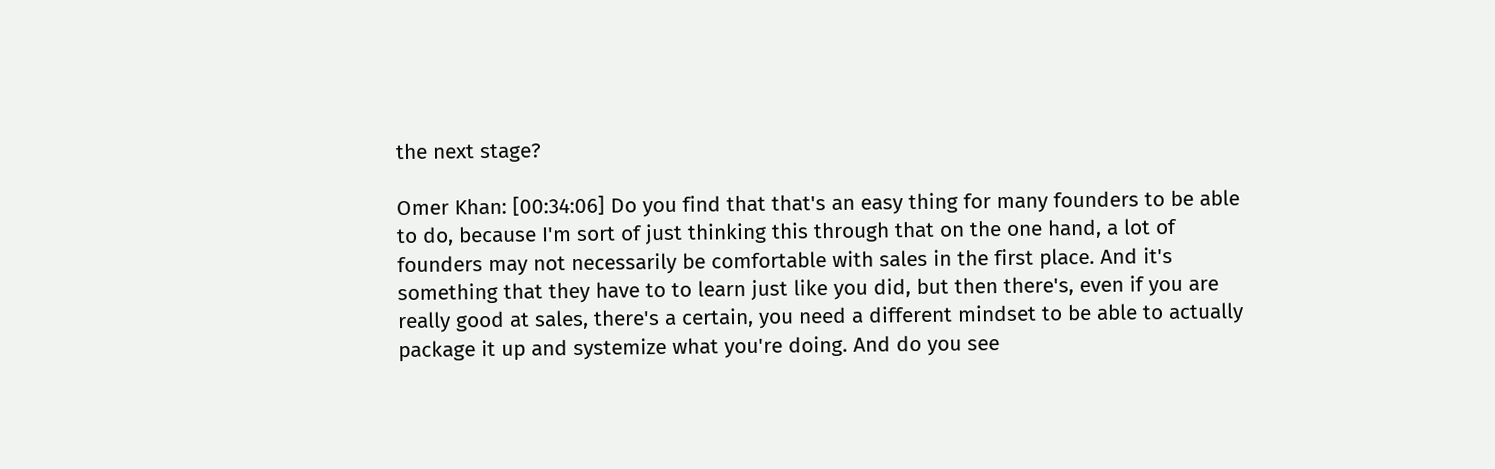the next stage?

Omer Khan: [00:34:06] Do you find that that's an easy thing for many founders to be able to do, because I'm sort of just thinking this through that on the one hand, a lot of founders may not necessarily be comfortable with sales in the first place. And it's something that they have to to learn just like you did, but then there's, even if you are really good at sales, there's a certain, you need a different mindset to be able to actually package it up and systemize what you're doing. And do you see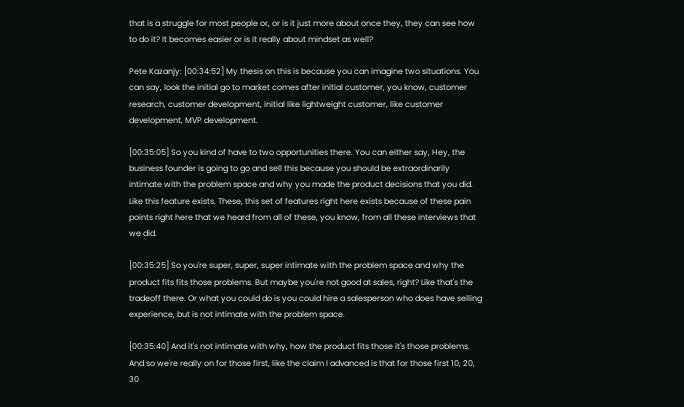that is a struggle for most people or, or is it just more about once they, they can see how to do it? It becomes easier or is it really about mindset as well?

Pete Kazanjy: [00:34:52] My thesis on this is because you can imagine two situations. You can say, look the initial go to market comes after initial customer, you know, customer research, customer development, initial like lightweight customer, like customer development, MVP development.

[00:35:05] So you kind of have to two opportunities there. You can either say, Hey, the business founder is going to go and sell this because you should be extraordinarily intimate with the problem space and why you made the product decisions that you did. Like this feature exists. These, this set of features right here exists because of these pain points right here that we heard from all of these, you know, from all these interviews that we did.

[00:35:25] So you're super, super, super intimate with the problem space and why the product fits fits those problems. But maybe you're not good at sales, right? Like that's the tradeoff there. Or what you could do is you could hire a salesperson who does have selling experience, but is not intimate with the problem space.

[00:35:40] And it's not intimate with why, how the product fits those it's those problems. And so we're really on for those first, like the claim I advanced is that for those first 10, 20, 30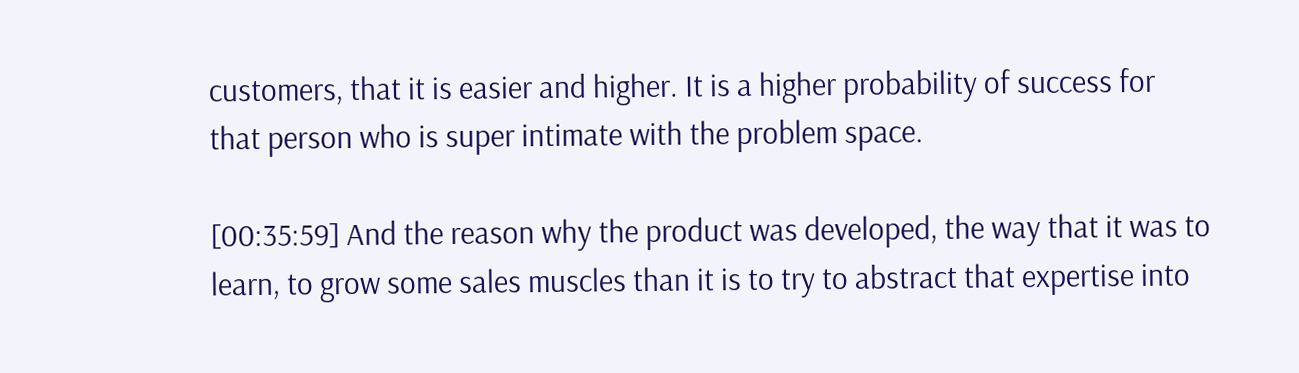customers, that it is easier and higher. It is a higher probability of success for that person who is super intimate with the problem space.

[00:35:59] And the reason why the product was developed, the way that it was to learn, to grow some sales muscles than it is to try to abstract that expertise into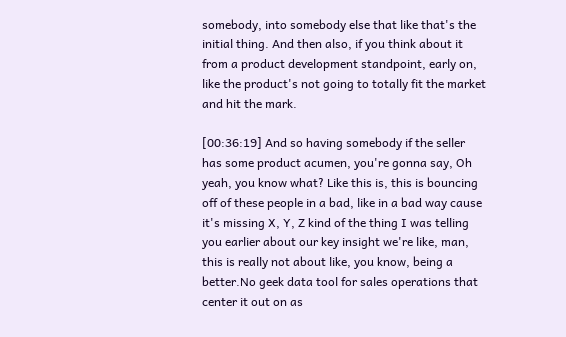somebody, into somebody else that like that's the initial thing. And then also, if you think about it from a product development standpoint, early on, like the product's not going to totally fit the market and hit the mark.

[00:36:19] And so having somebody if the seller has some product acumen, you're gonna say, Oh yeah, you know what? Like this is, this is bouncing off of these people in a bad, like in a bad way cause it's missing X, Y, Z kind of the thing I was telling you earlier about our key insight we're like, man, this is really not about like, you know, being a better.No geek data tool for sales operations that center it out on as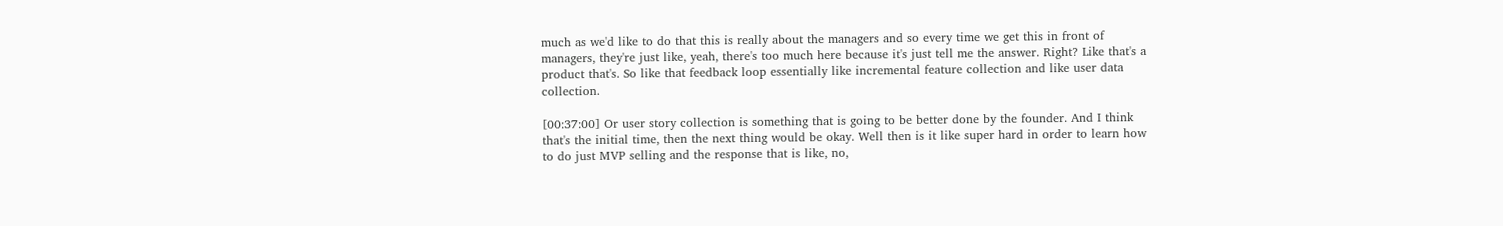much as we'd like to do that this is really about the managers and so every time we get this in front of managers, they're just like, yeah, there's too much here because it's just tell me the answer. Right? Like that's a product that's. So like that feedback loop essentially like incremental feature collection and like user data collection.

[00:37:00] Or user story collection is something that is going to be better done by the founder. And I think that's the initial time, then the next thing would be okay. Well then is it like super hard in order to learn how to do just MVP selling and the response that is like, no,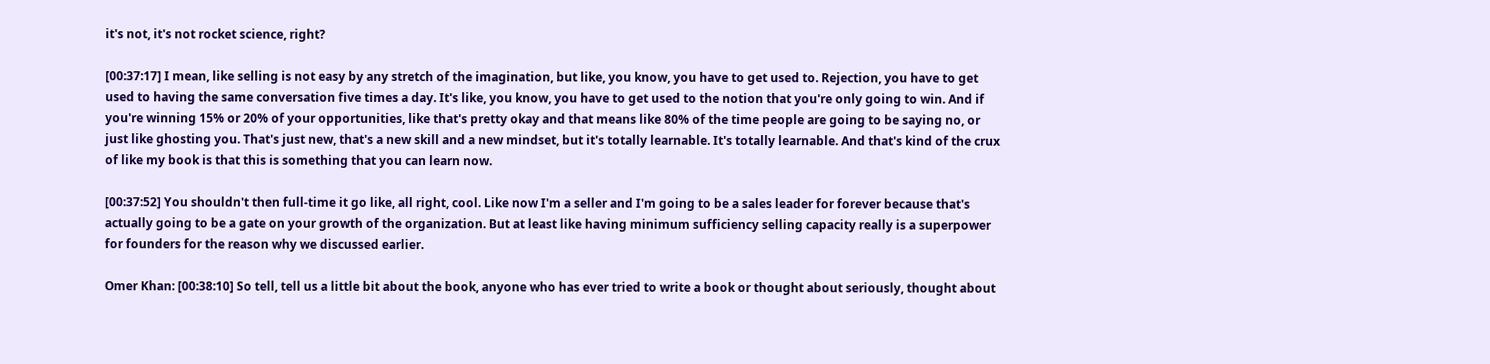it's not, it's not rocket science, right?

[00:37:17] I mean, like selling is not easy by any stretch of the imagination, but like, you know, you have to get used to. Rejection, you have to get used to having the same conversation five times a day. It's like, you know, you have to get used to the notion that you're only going to win. And if you're winning 15% or 20% of your opportunities, like that's pretty okay and that means like 80% of the time people are going to be saying no, or just like ghosting you. That's just new, that's a new skill and a new mindset, but it's totally learnable. It's totally learnable. And that's kind of the crux of like my book is that this is something that you can learn now.

[00:37:52] You shouldn't then full-time it go like, all right, cool. Like now I'm a seller and I'm going to be a sales leader for forever because that's actually going to be a gate on your growth of the organization. But at least like having minimum sufficiency selling capacity really is a superpower for founders for the reason why we discussed earlier.

Omer Khan: [00:38:10] So tell, tell us a little bit about the book, anyone who has ever tried to write a book or thought about seriously, thought about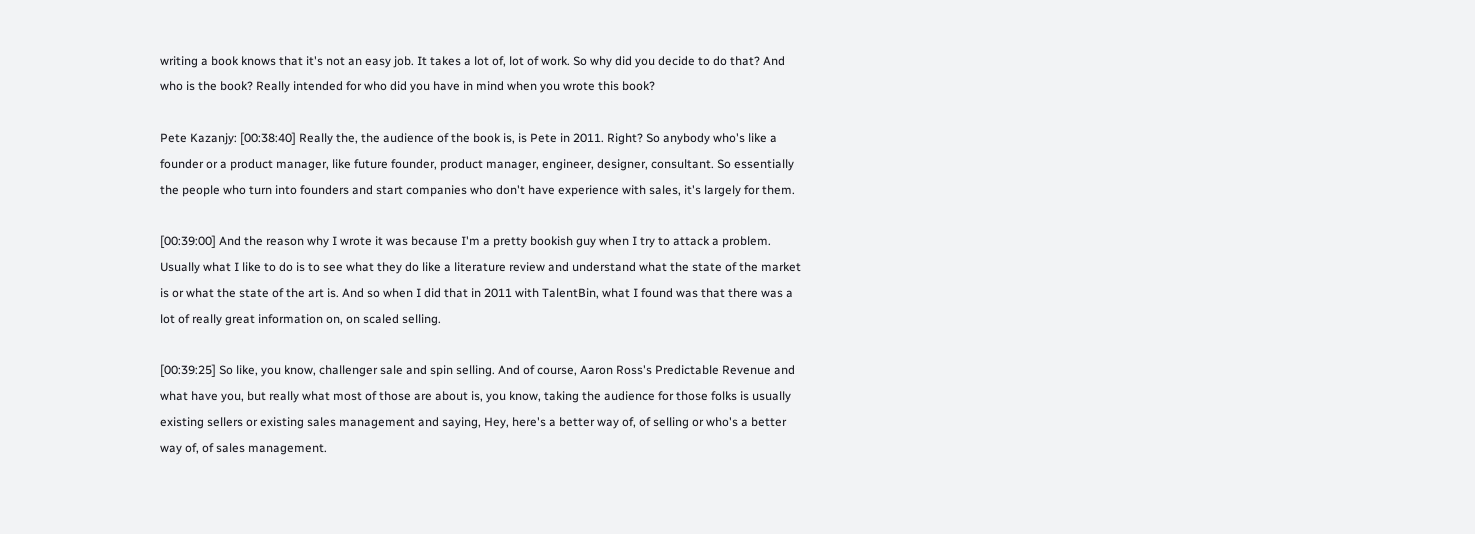writing a book knows that it's not an easy job. It takes a lot of, lot of work. So why did you decide to do that? And who is the book? Really intended for who did you have in mind when you wrote this book?

Pete Kazanjy: [00:38:40] Really the, the audience of the book is, is Pete in 2011. Right? So anybody who's like a founder or a product manager, like future founder, product manager, engineer, designer, consultant. So essentially the people who turn into founders and start companies who don't have experience with sales, it's largely for them.

[00:39:00] And the reason why I wrote it was because I'm a pretty bookish guy when I try to attack a problem. Usually what I like to do is to see what they do like a literature review and understand what the state of the market is or what the state of the art is. And so when I did that in 2011 with TalentBin, what I found was that there was a lot of really great information on, on scaled selling.

[00:39:25] So like, you know, challenger sale and spin selling. And of course, Aaron Ross's Predictable Revenue and what have you, but really what most of those are about is, you know, taking the audience for those folks is usually existing sellers or existing sales management and saying, Hey, here's a better way of, of selling or who's a better way of, of sales management.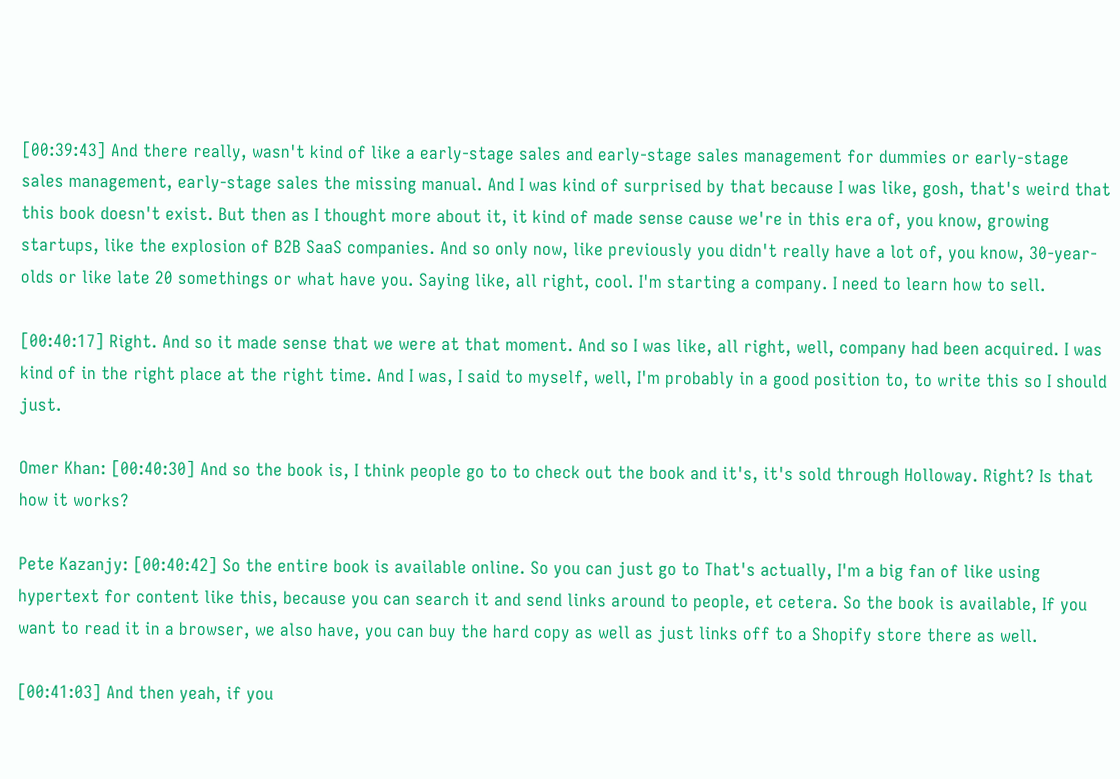[00:39:43] And there really, wasn't kind of like a early-stage sales and early-stage sales management for dummies or early-stage sales management, early-stage sales the missing manual. And I was kind of surprised by that because I was like, gosh, that's weird that this book doesn't exist. But then as I thought more about it, it kind of made sense cause we're in this era of, you know, growing startups, like the explosion of B2B SaaS companies. And so only now, like previously you didn't really have a lot of, you know, 30-year-olds or like late 20 somethings or what have you. Saying like, all right, cool. I'm starting a company. I need to learn how to sell.

[00:40:17] Right. And so it made sense that we were at that moment. And so I was like, all right, well, company had been acquired. I was kind of in the right place at the right time. And I was, I said to myself, well, I'm probably in a good position to, to write this so I should just.

Omer Khan: [00:40:30] And so the book is, I think people go to to check out the book and it's, it's sold through Holloway. Right? Is that how it works?

Pete Kazanjy: [00:40:42] So the entire book is available online. So you can just go to That's actually, I'm a big fan of like using hypertext for content like this, because you can search it and send links around to people, et cetera. So the book is available, If you want to read it in a browser, we also have, you can buy the hard copy as well as just links off to a Shopify store there as well.

[00:41:03] And then yeah, if you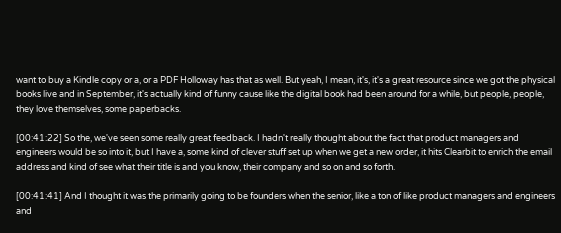want to buy a Kindle copy or a, or a PDF Holloway has that as well. But yeah, I mean, it's, it's a great resource since we got the physical books live and in September, it's actually kind of funny cause like the digital book had been around for a while, but people, people, they love themselves, some paperbacks.

[00:41:22] So the, we've seen some really great feedback. I hadn't really thought about the fact that product managers and engineers would be so into it, but I have a, some kind of clever stuff set up when we get a new order, it hits Clearbit to enrich the email address and kind of see what their title is and you know, their company and so on and so forth.

[00:41:41] And I thought it was the primarily going to be founders when the senior, like a ton of like product managers and engineers and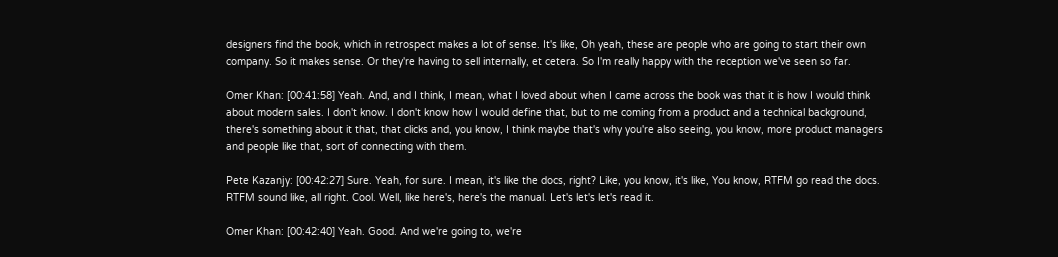designers find the book, which in retrospect makes a lot of sense. It's like, Oh yeah, these are people who are going to start their own company. So it makes sense. Or they're having to sell internally, et cetera. So I'm really happy with the reception we've seen so far.

Omer Khan: [00:41:58] Yeah. And, and I think, I mean, what I loved about when I came across the book was that it is how I would think about modern sales. I don't know. I don't know how I would define that, but to me coming from a product and a technical background, there's something about it that, that clicks and, you know, I think maybe that's why you're also seeing, you know, more product managers and people like that, sort of connecting with them.

Pete Kazanjy: [00:42:27] Sure. Yeah, for sure. I mean, it's like the docs, right? Like, you know, it's like, You know, RTFM go read the docs. RTFM sound like, all right. Cool. Well, like here's, here's the manual. Let's let's let's read it.

Omer Khan: [00:42:40] Yeah. Good. And we're going to, we're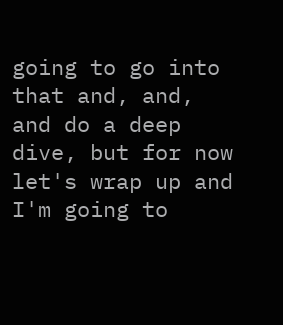going to go into that and, and, and do a deep dive, but for now let's wrap up and I'm going to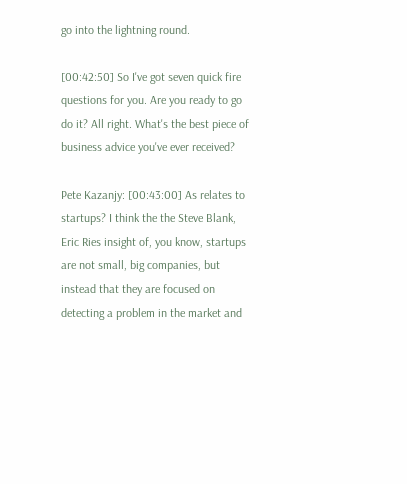go into the lightning round.

[00:42:50] So I've got seven quick fire questions for you. Are you ready to go do it? All right. What's the best piece of business advice you've ever received?

Pete Kazanjy: [00:43:00] As relates to startups? I think the the Steve Blank, Eric Ries insight of, you know, startups are not small, big companies, but instead that they are focused on detecting a problem in the market and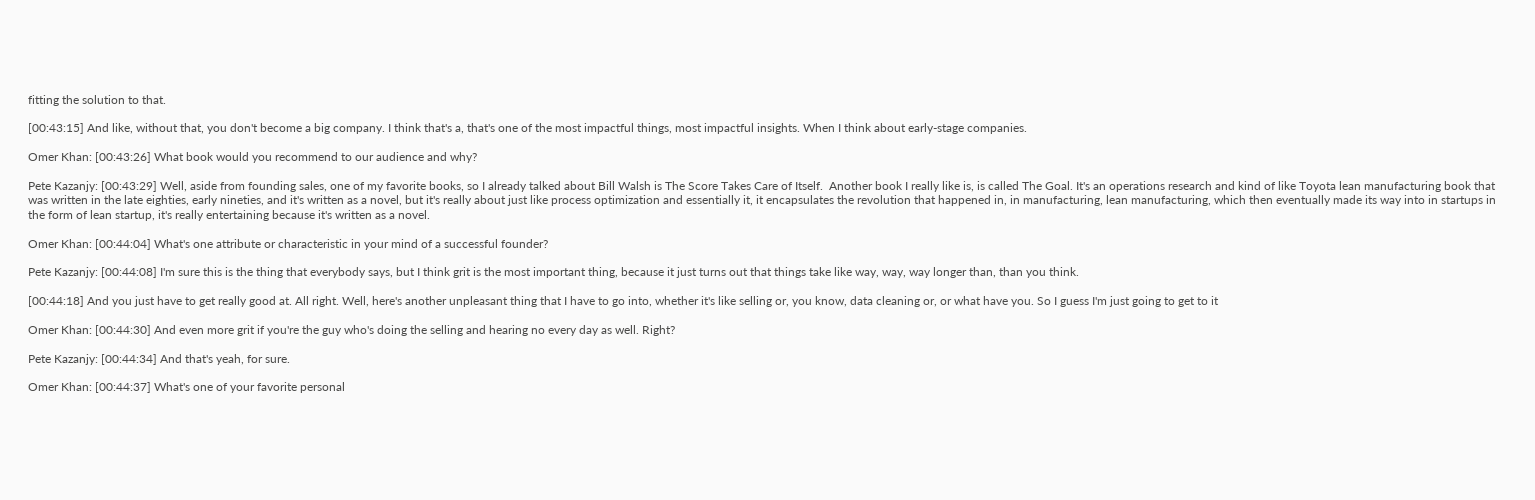fitting the solution to that.

[00:43:15] And like, without that, you don't become a big company. I think that's a, that's one of the most impactful things, most impactful insights. When I think about early-stage companies.

Omer Khan: [00:43:26] What book would you recommend to our audience and why?

Pete Kazanjy: [00:43:29] Well, aside from founding sales, one of my favorite books, so I already talked about Bill Walsh is The Score Takes Care of Itself.  Another book I really like is, is called The Goal. It's an operations research and kind of like Toyota lean manufacturing book that was written in the late eighties, early nineties, and it's written as a novel, but it's really about just like process optimization and essentially it, it encapsulates the revolution that happened in, in manufacturing, lean manufacturing, which then eventually made its way into in startups in the form of lean startup, it's really entertaining because it's written as a novel.

Omer Khan: [00:44:04] What's one attribute or characteristic in your mind of a successful founder?

Pete Kazanjy: [00:44:08] I'm sure this is the thing that everybody says, but I think grit is the most important thing, because it just turns out that things take like way, way, way longer than, than you think.

[00:44:18] And you just have to get really good at. All right. Well, here's another unpleasant thing that I have to go into, whether it's like selling or, you know, data cleaning or, or what have you. So I guess I'm just going to get to it

Omer Khan: [00:44:30] And even more grit if you're the guy who's doing the selling and hearing no every day as well. Right?

Pete Kazanjy: [00:44:34] And that's yeah, for sure.

Omer Khan: [00:44:37] What's one of your favorite personal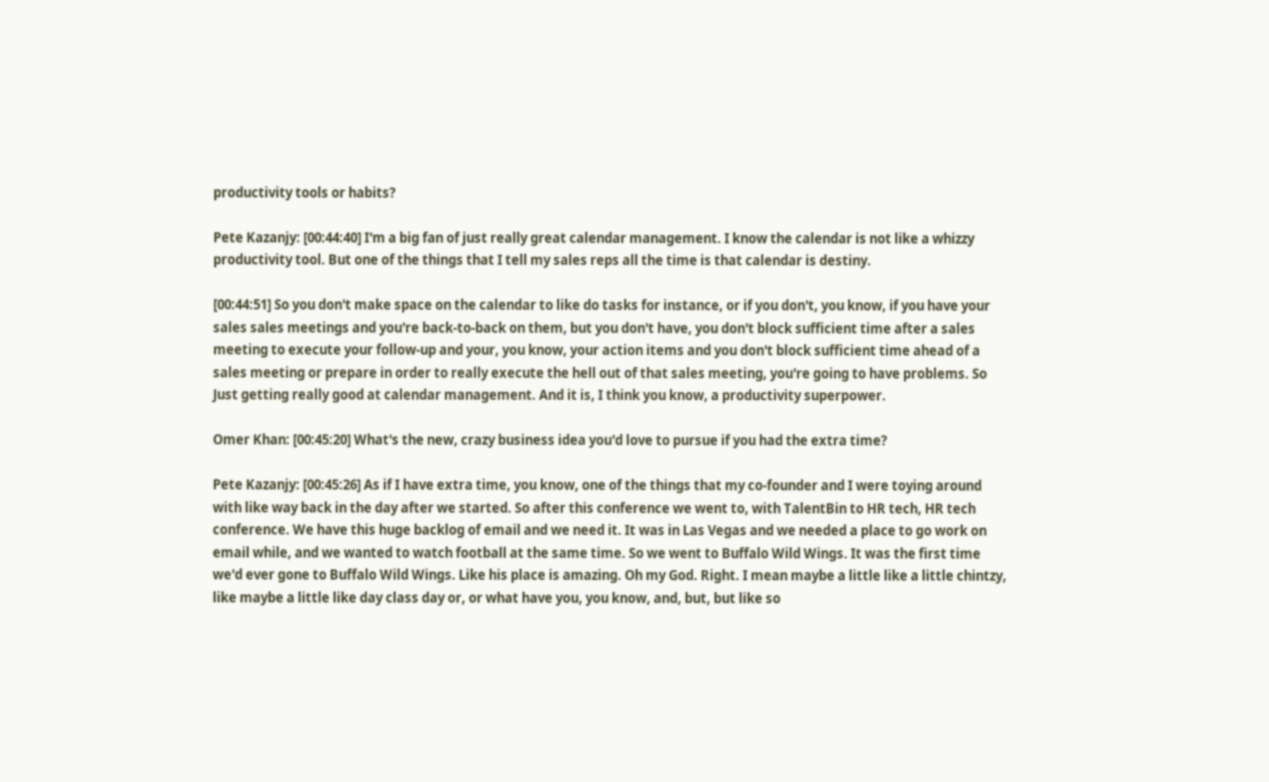productivity tools or habits?

Pete Kazanjy: [00:44:40] I'm a big fan of just really great calendar management. I know the calendar is not like a whizzy productivity tool. But one of the things that I tell my sales reps all the time is that calendar is destiny.

[00:44:51] So you don't make space on the calendar to like do tasks for instance, or if you don't, you know, if you have your sales sales meetings and you're back-to-back on them, but you don't have, you don't block sufficient time after a sales meeting to execute your follow-up and your, you know, your action items and you don't block sufficient time ahead of a sales meeting or prepare in order to really execute the hell out of that sales meeting, you're going to have problems. So Just getting really good at calendar management. And it is, I think you know, a productivity superpower.

Omer Khan: [00:45:20] What's the new, crazy business idea you'd love to pursue if you had the extra time?

Pete Kazanjy: [00:45:26] As if I have extra time, you know, one of the things that my co-founder and I were toying around with like way back in the day after we started. So after this conference we went to, with TalentBin to HR tech, HR tech conference. We have this huge backlog of email and we need it. It was in Las Vegas and we needed a place to go work on email while, and we wanted to watch football at the same time. So we went to Buffalo Wild Wings. It was the first time we'd ever gone to Buffalo Wild Wings. Like his place is amazing. Oh my God. Right. I mean maybe a little like a little chintzy, like maybe a little like day class day or, or what have you, you know, and, but, but like so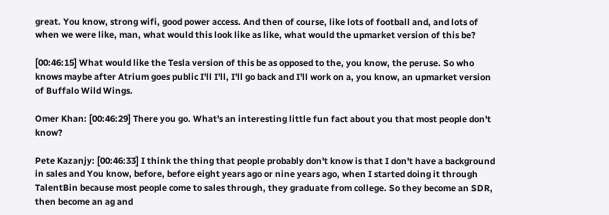great. You know, strong wifi, good power access. And then of course, like lots of football and, and lots of when we were like, man, what would this look like as like, what would the upmarket version of this be?

[00:46:15] What would like the Tesla version of this be as opposed to the, you know, the peruse. So who knows maybe after Atrium goes public I'll I'll, I'll go back and I'll work on a, you know, an upmarket version of Buffalo Wild Wings.

Omer Khan: [00:46:29] There you go. What's an interesting little fun fact about you that most people don't know?

Pete Kazanjy: [00:46:33] I think the thing that people probably don't know is that I don't have a background in sales and You know, before, before eight years ago or nine years ago, when I started doing it through TalentBin because most people come to sales through, they graduate from college. So they become an SDR, then become an ag and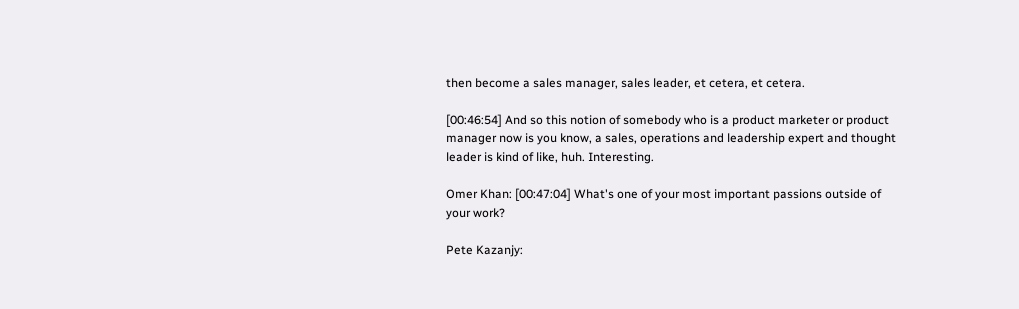then become a sales manager, sales leader, et cetera, et cetera.

[00:46:54] And so this notion of somebody who is a product marketer or product manager now is you know, a sales, operations and leadership expert and thought leader is kind of like, huh. Interesting.

Omer Khan: [00:47:04] What's one of your most important passions outside of your work?

Pete Kazanjy: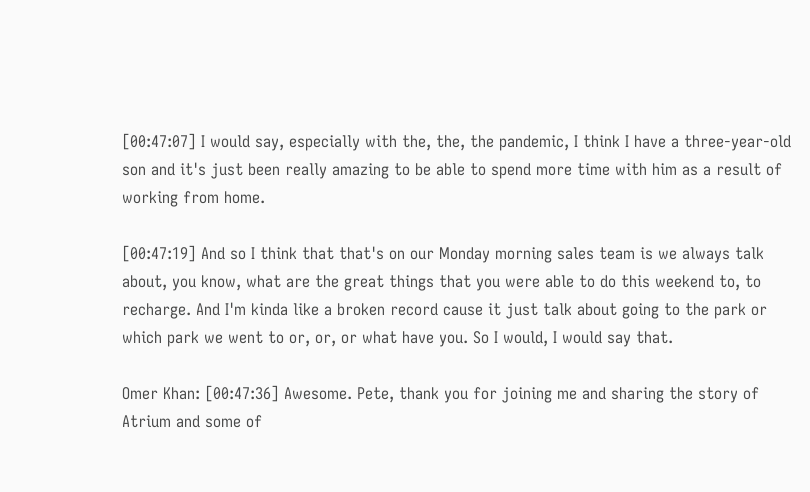[00:47:07] I would say, especially with the, the, the pandemic, I think I have a three-year-old son and it's just been really amazing to be able to spend more time with him as a result of working from home.

[00:47:19] And so I think that that's on our Monday morning sales team is we always talk about, you know, what are the great things that you were able to do this weekend to, to recharge. And I'm kinda like a broken record cause it just talk about going to the park or which park we went to or, or, or what have you. So I would, I would say that.

Omer Khan: [00:47:36] Awesome. Pete, thank you for joining me and sharing the story of Atrium and some of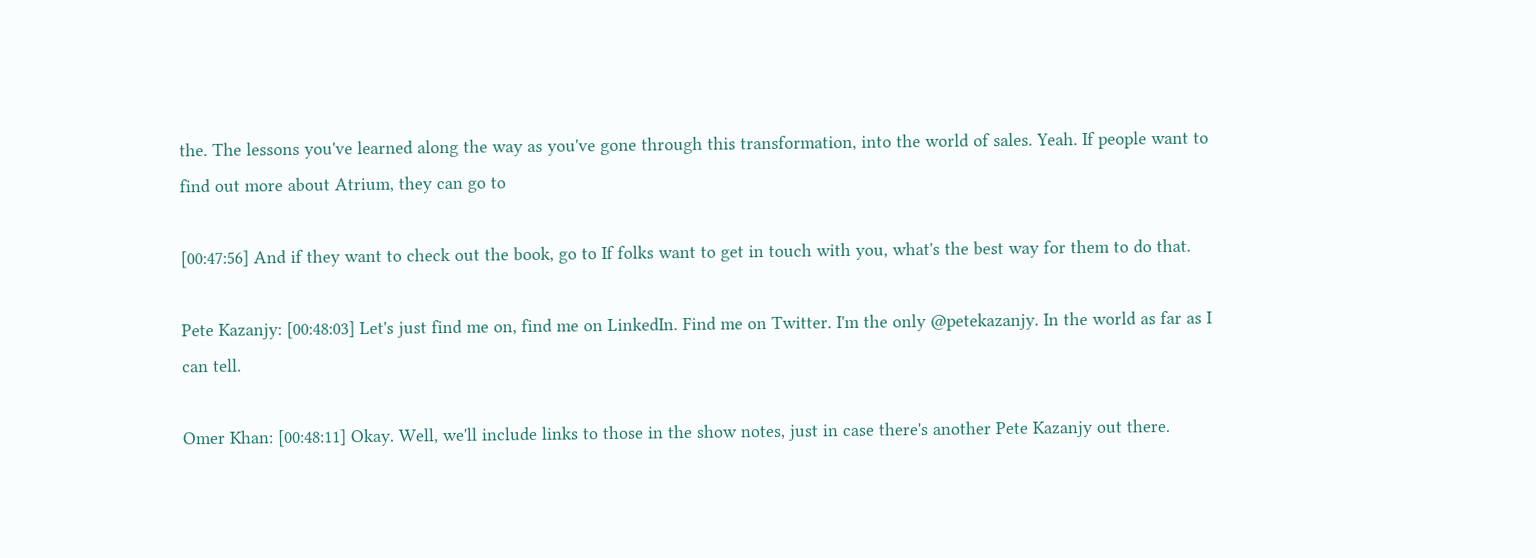the. The lessons you've learned along the way as you've gone through this transformation, into the world of sales. Yeah. If people want to find out more about Atrium, they can go to

[00:47:56] And if they want to check out the book, go to If folks want to get in touch with you, what's the best way for them to do that.

Pete Kazanjy: [00:48:03] Let's just find me on, find me on LinkedIn. Find me on Twitter. I'm the only @petekazanjy. In the world as far as I can tell.

Omer Khan: [00:48:11] Okay. Well, we'll include links to those in the show notes, just in case there's another Pete Kazanjy out there.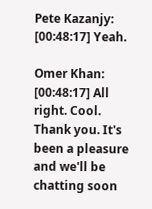Pete Kazanjy: [00:48:17] Yeah.

Omer Khan: [00:48:17] All right. Cool. Thank you. It's been a pleasure and we'll be chatting soon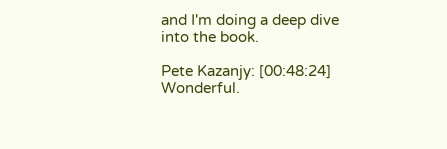and I'm doing a deep dive into the book.

Pete Kazanjy: [00:48:24] Wonderful.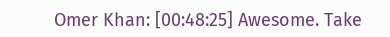Omer Khan: [00:48:25] Awesome. Take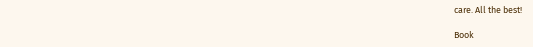care. All the best!

Book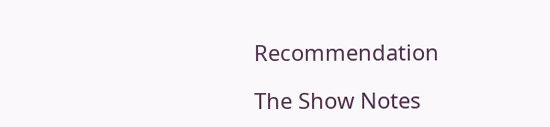Recommendation

The Show Notes